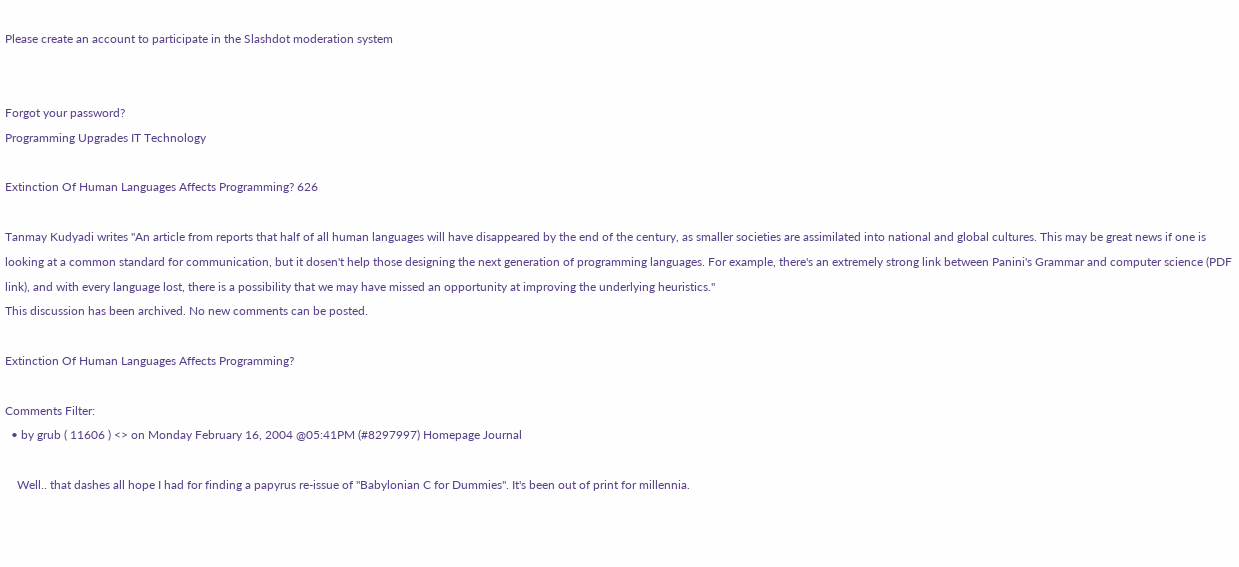Please create an account to participate in the Slashdot moderation system


Forgot your password?
Programming Upgrades IT Technology

Extinction Of Human Languages Affects Programming? 626

Tanmay Kudyadi writes "An article from reports that half of all human languages will have disappeared by the end of the century, as smaller societies are assimilated into national and global cultures. This may be great news if one is looking at a common standard for communication, but it dosen't help those designing the next generation of programming languages. For example, there's an extremely strong link between Panini's Grammar and computer science (PDF link), and with every language lost, there is a possibility that we may have missed an opportunity at improving the underlying heuristics."
This discussion has been archived. No new comments can be posted.

Extinction Of Human Languages Affects Programming?

Comments Filter:
  • by grub ( 11606 ) <> on Monday February 16, 2004 @05:41PM (#8297997) Homepage Journal

    Well.. that dashes all hope I had for finding a papyrus re-issue of "Babylonian C for Dummies". It's been out of print for millennia.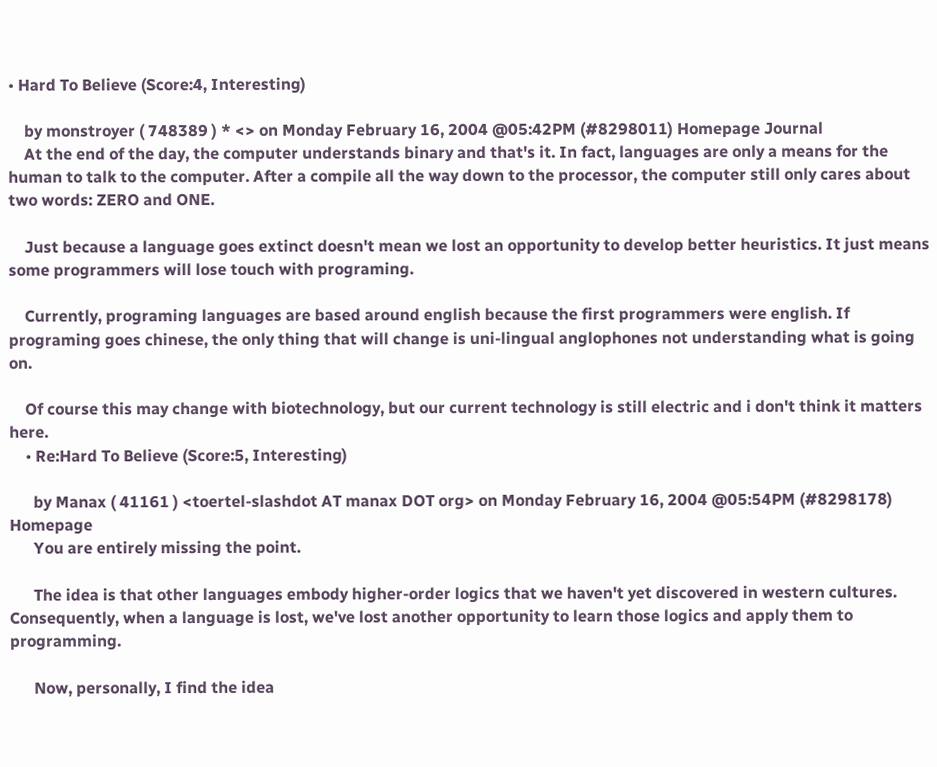• Hard To Believe (Score:4, Interesting)

    by monstroyer ( 748389 ) * <> on Monday February 16, 2004 @05:42PM (#8298011) Homepage Journal
    At the end of the day, the computer understands binary and that's it. In fact, languages are only a means for the human to talk to the computer. After a compile all the way down to the processor, the computer still only cares about two words: ZERO and ONE.

    Just because a language goes extinct doesn't mean we lost an opportunity to develop better heuristics. It just means some programmers will lose touch with programing.

    Currently, programing languages are based around english because the first programmers were english. If programing goes chinese, the only thing that will change is uni-lingual anglophones not understanding what is going on.

    Of course this may change with biotechnology, but our current technology is still electric and i don't think it matters here.
    • Re:Hard To Believe (Score:5, Interesting)

      by Manax ( 41161 ) <toertel-slashdot AT manax DOT org> on Monday February 16, 2004 @05:54PM (#8298178) Homepage
      You are entirely missing the point.

      The idea is that other languages embody higher-order logics that we haven't yet discovered in western cultures. Consequently, when a language is lost, we've lost another opportunity to learn those logics and apply them to programming.

      Now, personally, I find the idea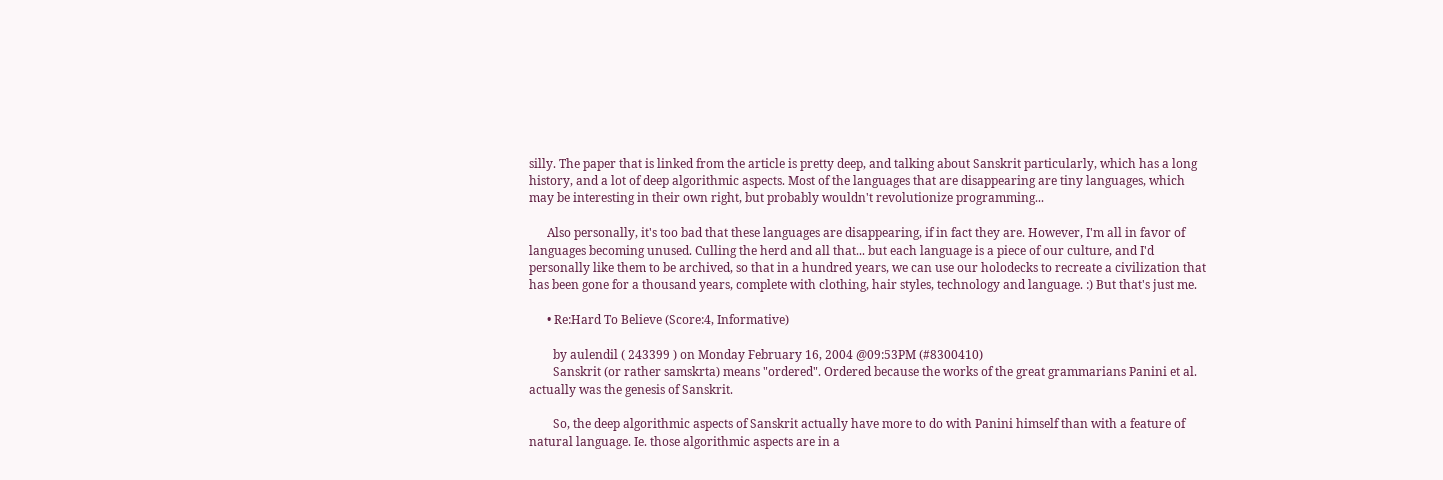silly. The paper that is linked from the article is pretty deep, and talking about Sanskrit particularly, which has a long history, and a lot of deep algorithmic aspects. Most of the languages that are disappearing are tiny languages, which may be interesting in their own right, but probably wouldn't revolutionize programming...

      Also personally, it's too bad that these languages are disappearing, if in fact they are. However, I'm all in favor of languages becoming unused. Culling the herd and all that... but each language is a piece of our culture, and I'd personally like them to be archived, so that in a hundred years, we can use our holodecks to recreate a civilization that has been gone for a thousand years, complete with clothing, hair styles, technology and language. :) But that's just me.

      • Re:Hard To Believe (Score:4, Informative)

        by aulendil ( 243399 ) on Monday February 16, 2004 @09:53PM (#8300410)
        Sanskrit (or rather samskrta) means "ordered". Ordered because the works of the great grammarians Panini et al. actually was the genesis of Sanskrit.

        So, the deep algorithmic aspects of Sanskrit actually have more to do with Panini himself than with a feature of natural language. Ie. those algorithmic aspects are in a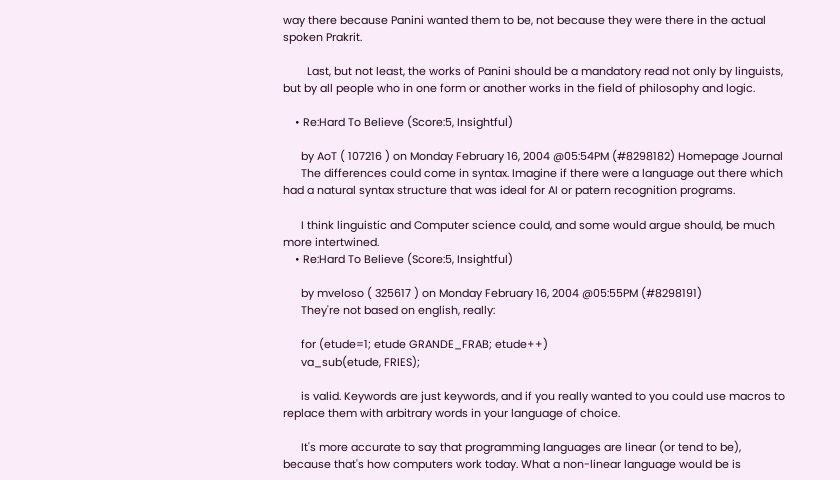way there because Panini wanted them to be, not because they were there in the actual spoken Prakrit.

        Last, but not least, the works of Panini should be a mandatory read not only by linguists, but by all people who in one form or another works in the field of philosophy and logic.

    • Re:Hard To Believe (Score:5, Insightful)

      by AoT ( 107216 ) on Monday February 16, 2004 @05:54PM (#8298182) Homepage Journal
      The differences could come in syntax. Imagine if there were a language out there which had a natural syntax structure that was ideal for AI or patern recognition programs.

      I think linguistic and Computer science could, and some would argue should, be much more intertwined.
    • Re:Hard To Believe (Score:5, Insightful)

      by mveloso ( 325617 ) on Monday February 16, 2004 @05:55PM (#8298191)
      They're not based on english, really:

      for (etude=1; etude GRANDE_FRAB; etude++)
      va_sub(etude, FRIES);

      is valid. Keywords are just keywords, and if you really wanted to you could use macros to replace them with arbitrary words in your language of choice.

      It's more accurate to say that programming languages are linear (or tend to be), because that's how computers work today. What a non-linear language would be is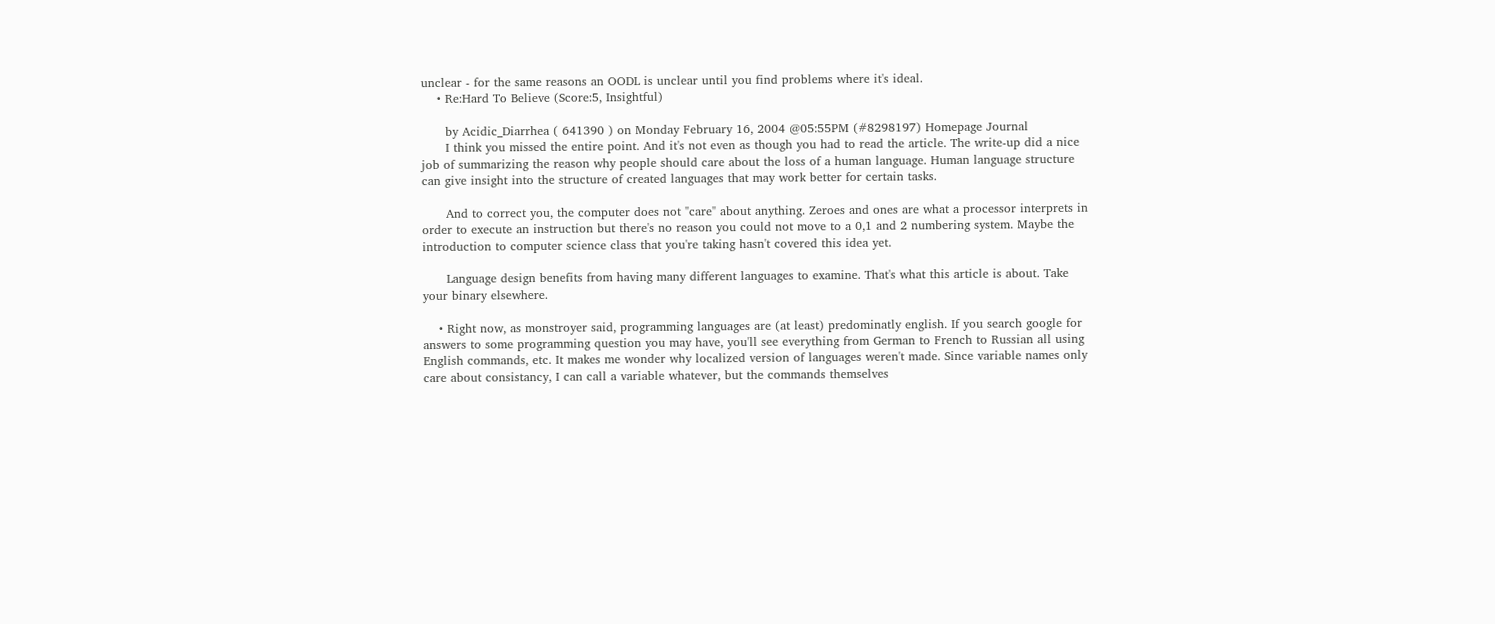unclear - for the same reasons an OODL is unclear until you find problems where it's ideal.
    • Re:Hard To Believe (Score:5, Insightful)

      by Acidic_Diarrhea ( 641390 ) on Monday February 16, 2004 @05:55PM (#8298197) Homepage Journal
      I think you missed the entire point. And it's not even as though you had to read the article. The write-up did a nice job of summarizing the reason why people should care about the loss of a human language. Human language structure can give insight into the structure of created languages that may work better for certain tasks.

      And to correct you, the computer does not "care" about anything. Zeroes and ones are what a processor interprets in order to execute an instruction but there's no reason you could not move to a 0,1 and 2 numbering system. Maybe the introduction to computer science class that you're taking hasn't covered this idea yet.

      Language design benefits from having many different languages to examine. That's what this article is about. Take your binary elsewhere.

    • Right now, as monstroyer said, programming languages are (at least) predominatly english. If you search google for answers to some programming question you may have, you'll see everything from German to French to Russian all using English commands, etc. It makes me wonder why localized version of languages weren't made. Since variable names only care about consistancy, I can call a variable whatever, but the commands themselves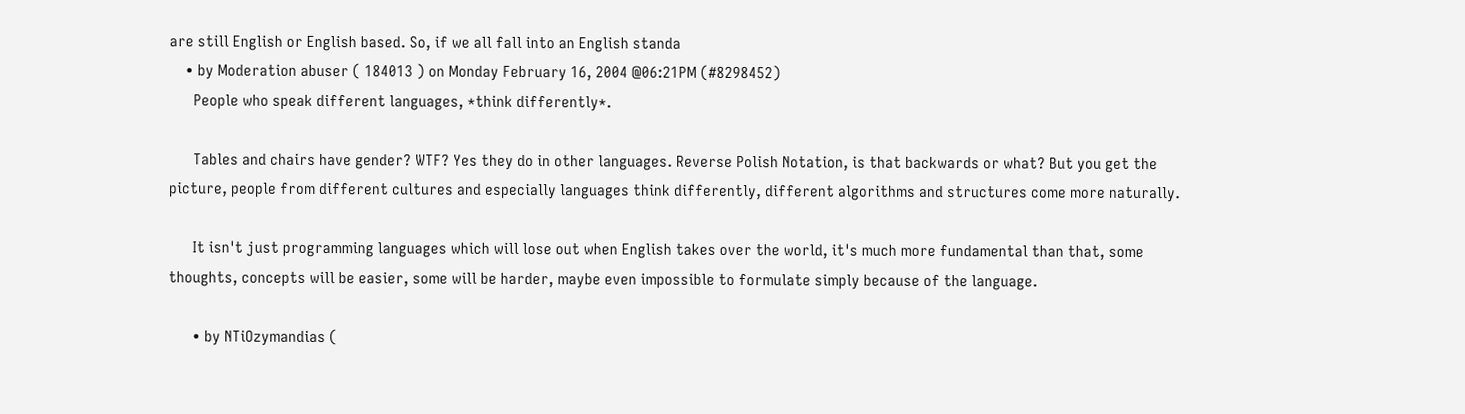are still English or English based. So, if we all fall into an English standa
    • by Moderation abuser ( 184013 ) on Monday February 16, 2004 @06:21PM (#8298452)
      People who speak different languages, *think differently*.

      Tables and chairs have gender? WTF? Yes they do in other languages. Reverse Polish Notation, is that backwards or what? But you get the picture, people from different cultures and especially languages think differently, different algorithms and structures come more naturally.

      It isn't just programming languages which will lose out when English takes over the world, it's much more fundamental than that, some thoughts, concepts will be easier, some will be harder, maybe even impossible to formulate simply because of the language.

      • by NTiOzymandias (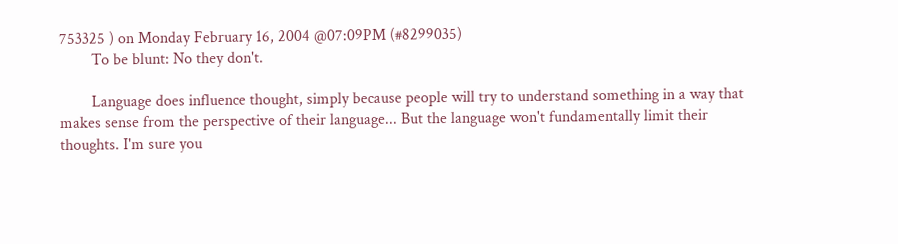753325 ) on Monday February 16, 2004 @07:09PM (#8299035)
        To be blunt: No they don't.

        Language does influence thought, simply because people will try to understand something in a way that makes sense from the perspective of their language... But the language won't fundamentally limit their thoughts. I'm sure you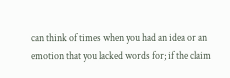can think of times when you had an idea or an emotion that you lacked words for; if the claim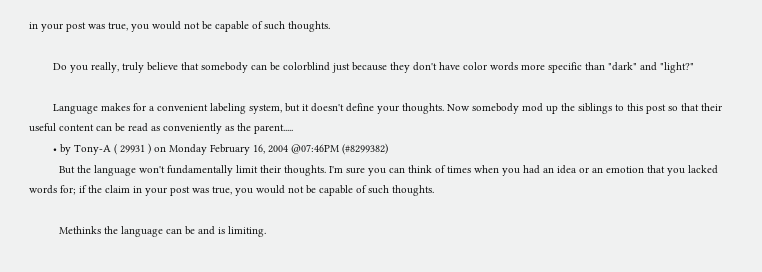in your post was true, you would not be capable of such thoughts.

        Do you really, truly believe that somebody can be colorblind just because they don't have color words more specific than "dark" and "light?"

        Language makes for a convenient labeling system, but it doesn't define your thoughts. Now somebody mod up the siblings to this post so that their useful content can be read as conveniently as the parent.....
        • by Tony-A ( 29931 ) on Monday February 16, 2004 @07:46PM (#8299382)
          But the language won't fundamentally limit their thoughts. I'm sure you can think of times when you had an idea or an emotion that you lacked words for; if the claim in your post was true, you would not be capable of such thoughts.

          Methinks the language can be and is limiting.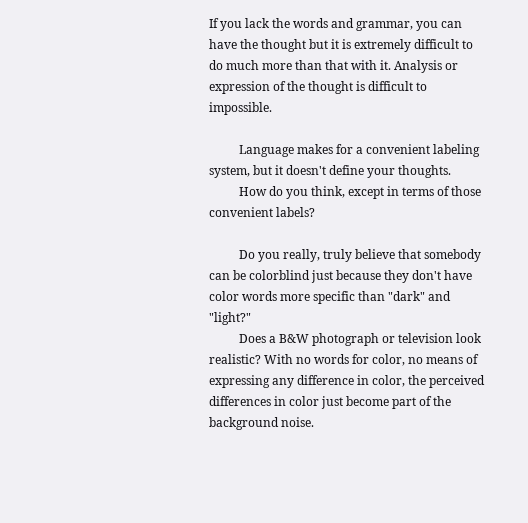If you lack the words and grammar, you can have the thought but it is extremely difficult to do much more than that with it. Analysis or expression of the thought is difficult to impossible.

          Language makes for a convenient labeling system, but it doesn't define your thoughts.
          How do you think, except in terms of those convenient labels?

          Do you really, truly believe that somebody can be colorblind just because they don't have color words more specific than "dark" and "light?"
          Does a B&W photograph or television look realistic? With no words for color, no means of expressing any difference in color, the perceived differences in color just become part of the background noise.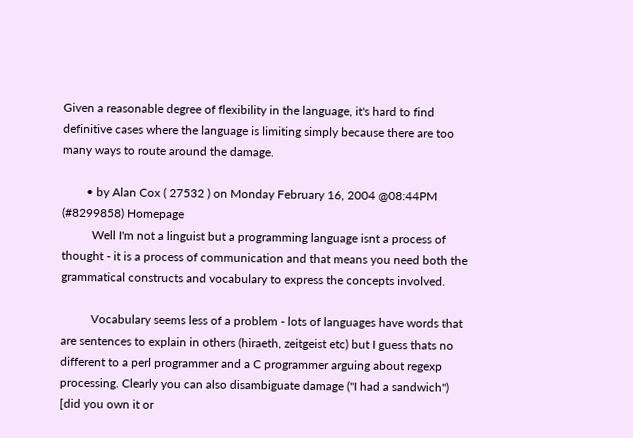Given a reasonable degree of flexibility in the language, it's hard to find definitive cases where the language is limiting simply because there are too many ways to route around the damage.

        • by Alan Cox ( 27532 ) on Monday February 16, 2004 @08:44PM (#8299858) Homepage
          Well I'm not a linguist but a programming language isnt a process of thought - it is a process of communication and that means you need both the grammatical constructs and vocabulary to express the concepts involved.

          Vocabulary seems less of a problem - lots of languages have words that are sentences to explain in others (hiraeth, zeitgeist etc) but I guess thats no different to a perl programmer and a C programmer arguing about regexp processing. Clearly you can also disambiguate damage ("I had a sandwich") [did you own it or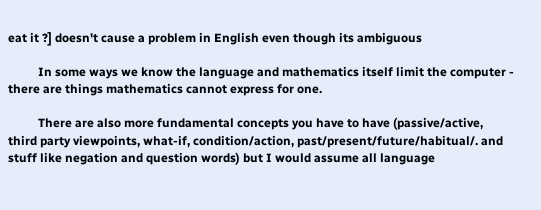eat it ?] doesn't cause a problem in English even though its ambiguous

          In some ways we know the language and mathematics itself limit the computer - there are things mathematics cannot express for one.

          There are also more fundamental concepts you have to have (passive/active, third party viewpoints, what-if, condition/action, past/present/future/habitual/. and stuff like negation and question words) but I would assume all language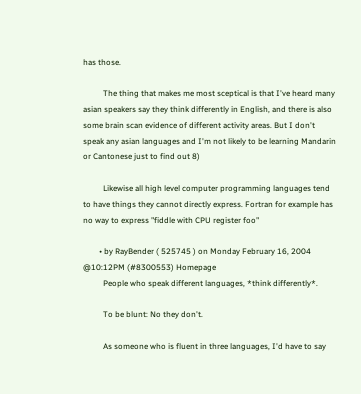has those.

          The thing that makes me most sceptical is that I've heard many asian speakers say they think differently in English, and there is also some brain scan evidence of different activity areas. But I don't speak any asian languages and I'm not likely to be learning Mandarin or Cantonese just to find out 8)

          Likewise all high level computer programming languages tend to have things they cannot directly express. Fortran for example has no way to express "fiddle with CPU register foo"

        • by RayBender ( 525745 ) on Monday February 16, 2004 @10:12PM (#8300553) Homepage
          People who speak different languages, *think differently*.

          To be blunt: No they don't.

          As someone who is fluent in three languages, I'd have to say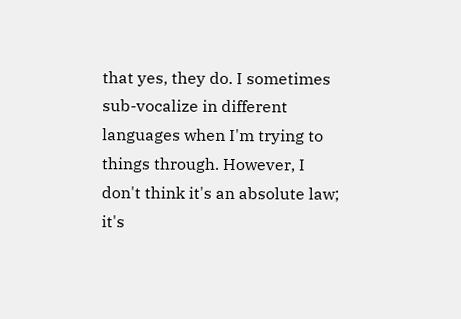that yes, they do. I sometimes sub-vocalize in different languages when I'm trying to things through. However, I don't think it's an absolute law; it's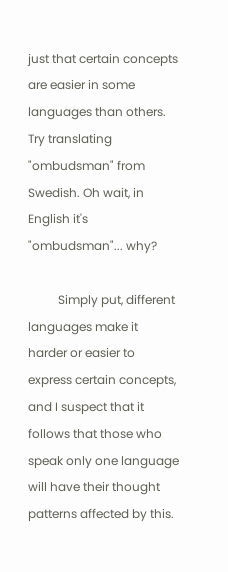just that certain concepts are easier in some languages than others. Try translating "ombudsman" from Swedish. Oh wait, in English it's "ombudsman"... why?

          Simply put, different languages make it harder or easier to express certain concepts, and I suspect that it follows that those who speak only one language will have their thought patterns affected by this.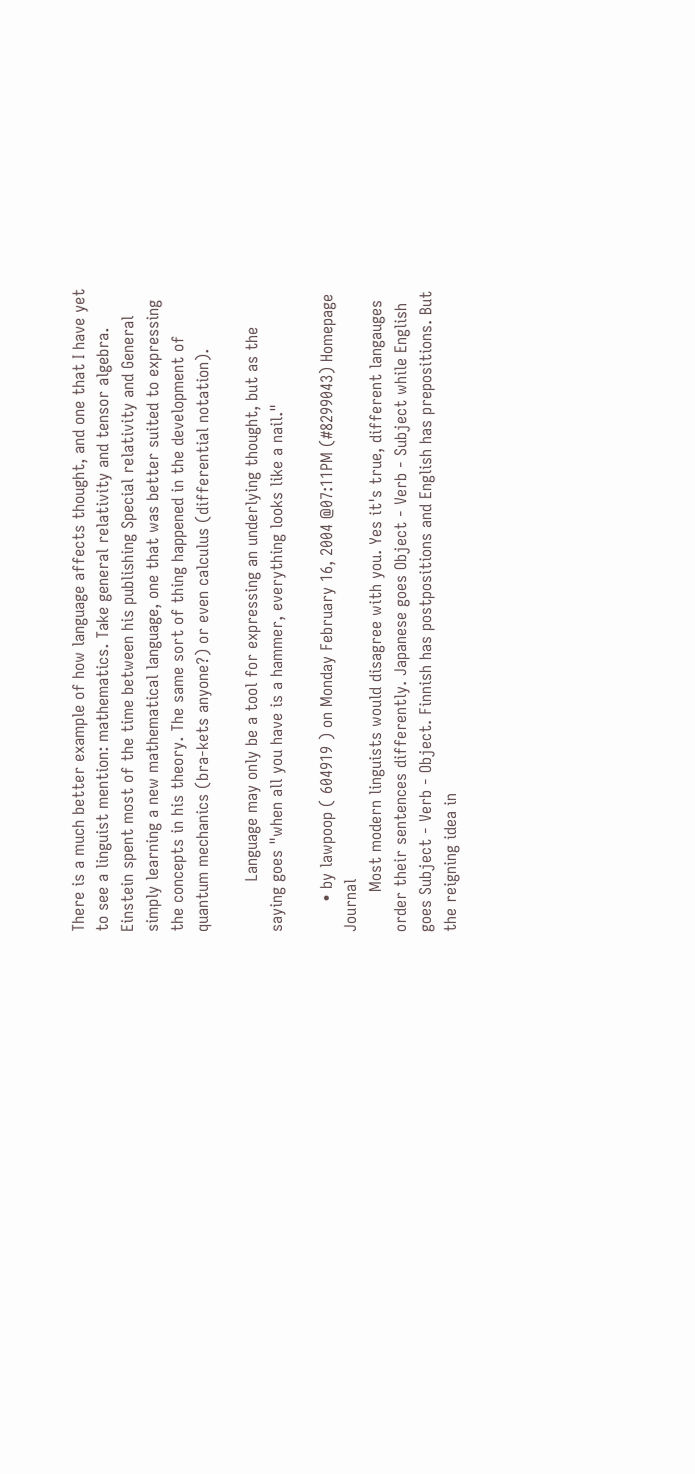There is a much better example of how language affects thought, and one that I have yet to see a linguist mention: mathematics. Take general relativity and tensor algebra. Einstein spent most of the time between his publishing Special relativity and General simply learning a new mathematical language, one that was better suited to expressing the concepts in his theory. The same sort of thing happened in the development of quantum mechanics (bra-kets anyone?) or even calculus (differential notation).

          Language may only be a tool for expressing an underlying thought, but as the saying goes "when all you have is a hammer, everything looks like a nail."

      • by lawpoop ( 604919 ) on Monday February 16, 2004 @07:11PM (#8299043) Homepage Journal
        Most modern linguists would disagree with you. Yes it's true, different langauges order their sentences differently. Japanese goes Object - Verb - Subject while English goes Subject - Verb - Object. Finnish has postpositions and English has prepositions. But the reigning idea in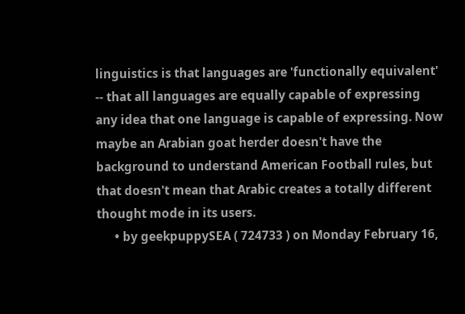linguistics is that languages are 'functionally equivalent' -- that all languages are equally capable of expressing any idea that one language is capable of expressing. Now maybe an Arabian goat herder doesn't have the background to understand American Football rules, but that doesn't mean that Arabic creates a totally different thought mode in its users.
      • by geekpuppySEA ( 724733 ) on Monday February 16,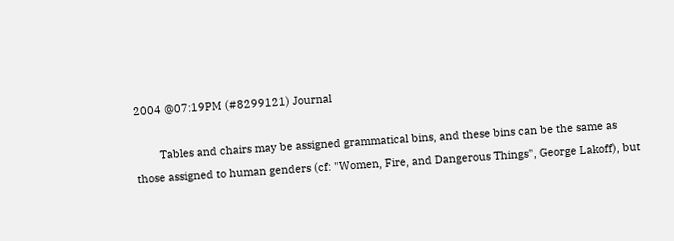2004 @07:19PM (#8299121) Journal

        Tables and chairs may be assigned grammatical bins, and these bins can be the same as those assigned to human genders (cf: "Women, Fire, and Dangerous Things", George Lakoff), but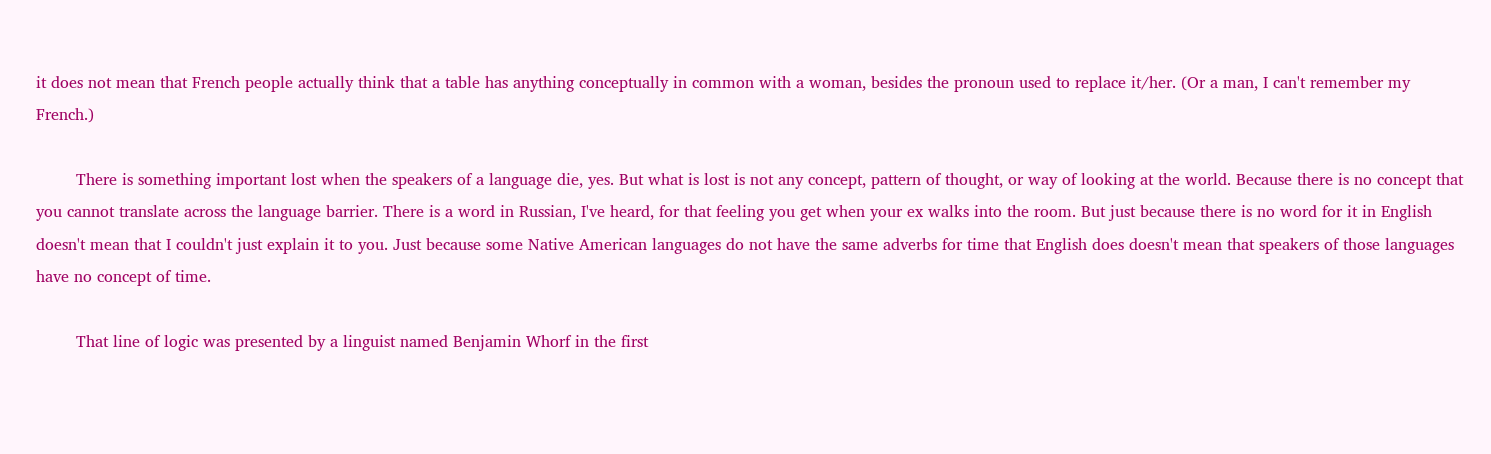it does not mean that French people actually think that a table has anything conceptually in common with a woman, besides the pronoun used to replace it/her. (Or a man, I can't remember my French.)

        There is something important lost when the speakers of a language die, yes. But what is lost is not any concept, pattern of thought, or way of looking at the world. Because there is no concept that you cannot translate across the language barrier. There is a word in Russian, I've heard, for that feeling you get when your ex walks into the room. But just because there is no word for it in English doesn't mean that I couldn't just explain it to you. Just because some Native American languages do not have the same adverbs for time that English does doesn't mean that speakers of those languages have no concept of time.

        That line of logic was presented by a linguist named Benjamin Whorf in the first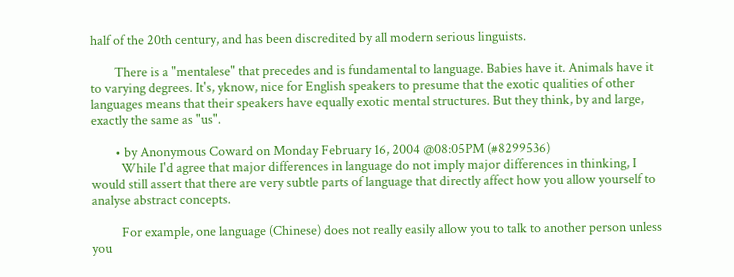half of the 20th century, and has been discredited by all modern serious linguists.

        There is a "mentalese" that precedes and is fundamental to language. Babies have it. Animals have it to varying degrees. It's, yknow, nice for English speakers to presume that the exotic qualities of other languages means that their speakers have equally exotic mental structures. But they think, by and large, exactly the same as "us".

        • by Anonymous Coward on Monday February 16, 2004 @08:05PM (#8299536)
          While I'd agree that major differences in language do not imply major differences in thinking, I would still assert that there are very subtle parts of language that directly affect how you allow yourself to analyse abstract concepts.

          For example, one language (Chinese) does not really easily allow you to talk to another person unless you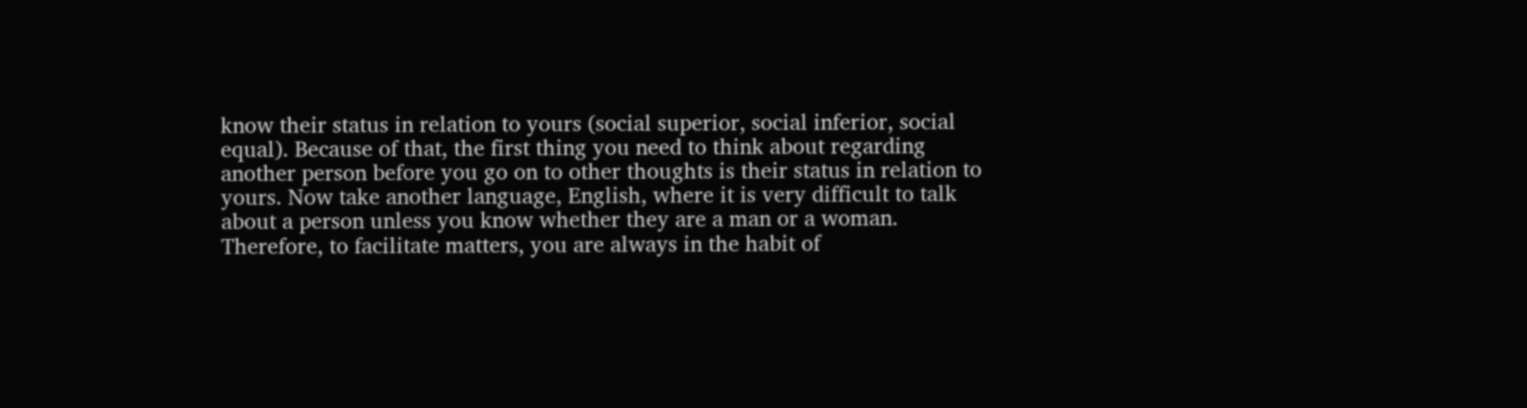know their status in relation to yours (social superior, social inferior, social equal). Because of that, the first thing you need to think about regarding another person before you go on to other thoughts is their status in relation to yours. Now take another language, English, where it is very difficult to talk about a person unless you know whether they are a man or a woman. Therefore, to facilitate matters, you are always in the habit of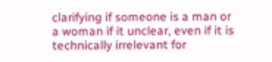clarifying if someone is a man or a woman if it unclear, even if it is technically irrelevant for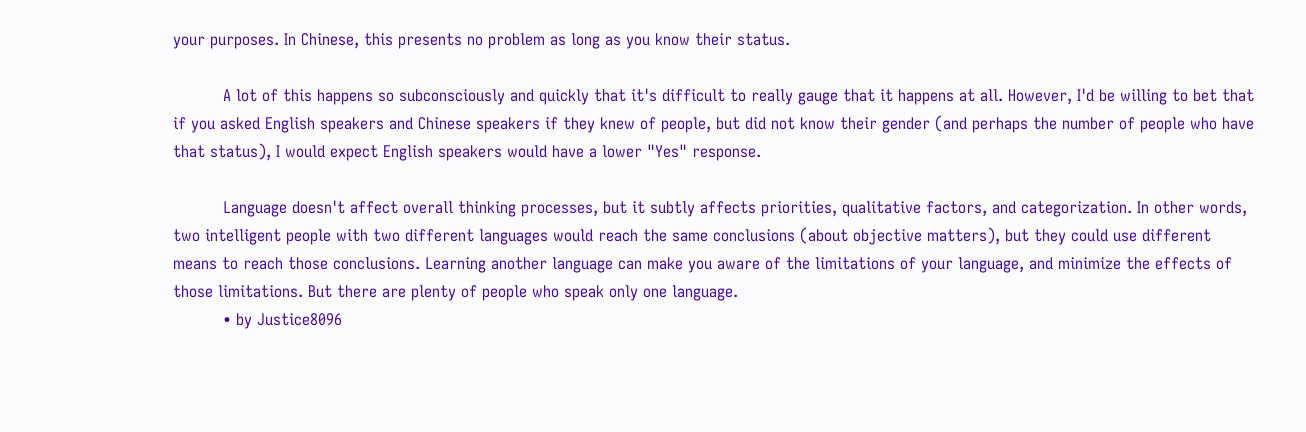your purposes. In Chinese, this presents no problem as long as you know their status.

          A lot of this happens so subconsciously and quickly that it's difficult to really gauge that it happens at all. However, I'd be willing to bet that if you asked English speakers and Chinese speakers if they knew of people, but did not know their gender (and perhaps the number of people who have that status), I would expect English speakers would have a lower "Yes" response.

          Language doesn't affect overall thinking processes, but it subtly affects priorities, qualitative factors, and categorization. In other words, two intelligent people with two different languages would reach the same conclusions (about objective matters), but they could use different means to reach those conclusions. Learning another language can make you aware of the limitations of your language, and minimize the effects of those limitations. But there are plenty of people who speak only one language.
          • by Justice8096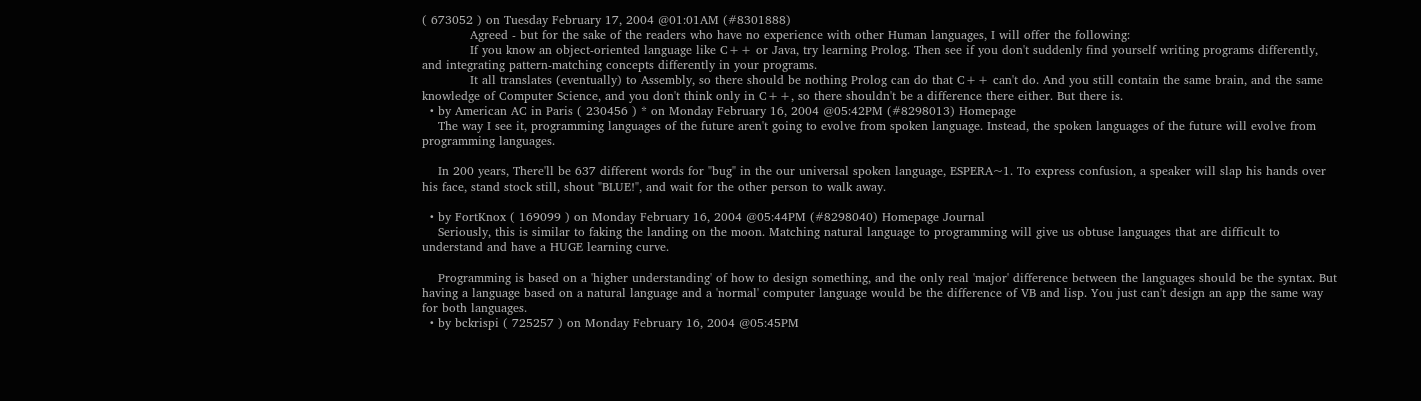( 673052 ) on Tuesday February 17, 2004 @01:01AM (#8301888)
            Agreed - but for the sake of the readers who have no experience with other Human languages, I will offer the following:
            If you know an object-oriented language like C++ or Java, try learning Prolog. Then see if you don't suddenly find yourself writing programs differently, and integrating pattern-matching concepts differently in your programs.
            It all translates (eventually) to Assembly, so there should be nothing Prolog can do that C++ can't do. And you still contain the same brain, and the same knowledge of Computer Science, and you don't think only in C++, so there shouldn't be a difference there either. But there is.
  • by American AC in Paris ( 230456 ) * on Monday February 16, 2004 @05:42PM (#8298013) Homepage
    The way I see it, programming languages of the future aren't going to evolve from spoken language. Instead, the spoken languages of the future will evolve from programming languages.

    In 200 years, There'll be 637 different words for "bug" in the our universal spoken language, ESPERA~1. To express confusion, a speaker will slap his hands over his face, stand stock still, shout "BLUE!", and wait for the other person to walk away.

  • by FortKnox ( 169099 ) on Monday February 16, 2004 @05:44PM (#8298040) Homepage Journal
    Seriously, this is similar to faking the landing on the moon. Matching natural language to programming will give us obtuse languages that are difficult to understand and have a HUGE learning curve.

    Programming is based on a 'higher understanding' of how to design something, and the only real 'major' difference between the languages should be the syntax. But having a language based on a natural language and a 'normal' computer language would be the difference of VB and lisp. You just can't design an app the same way for both languages.
  • by bckrispi ( 725257 ) on Monday February 16, 2004 @05:45PM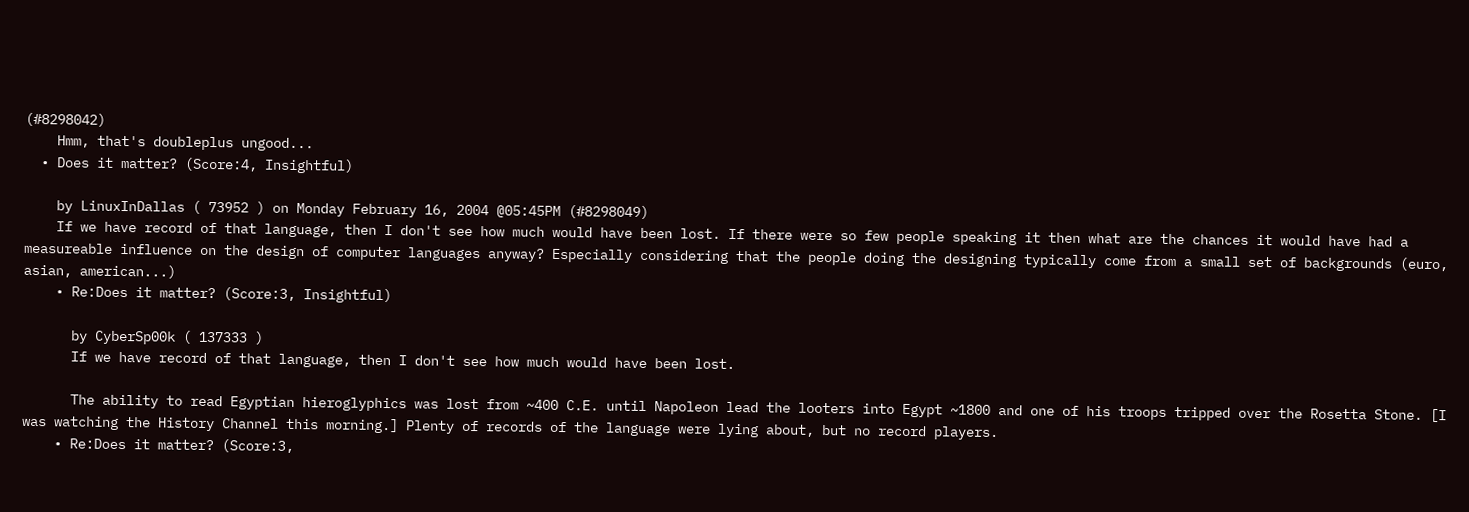(#8298042)
    Hmm, that's doubleplus ungood...
  • Does it matter? (Score:4, Insightful)

    by LinuxInDallas ( 73952 ) on Monday February 16, 2004 @05:45PM (#8298049)
    If we have record of that language, then I don't see how much would have been lost. If there were so few people speaking it then what are the chances it would have had a measureable influence on the design of computer languages anyway? Especially considering that the people doing the designing typically come from a small set of backgrounds (euro, asian, american...)
    • Re:Does it matter? (Score:3, Insightful)

      by CyberSp00k ( 137333 )
      If we have record of that language, then I don't see how much would have been lost.

      The ability to read Egyptian hieroglyphics was lost from ~400 C.E. until Napoleon lead the looters into Egypt ~1800 and one of his troops tripped over the Rosetta Stone. [I was watching the History Channel this morning.] Plenty of records of the language were lying about, but no record players.
    • Re:Does it matter? (Score:3,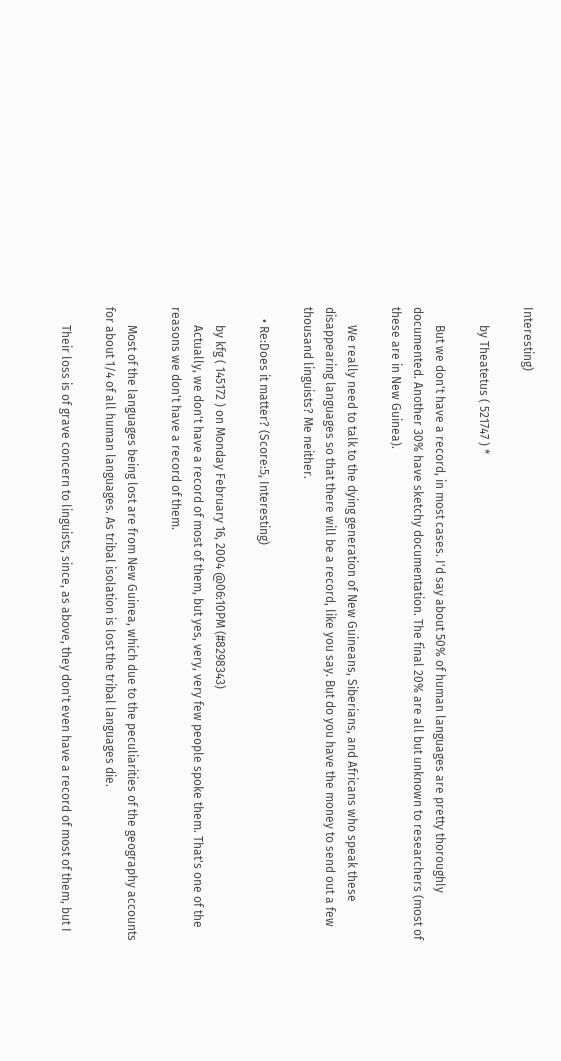Interesting)

      by Theatetus ( 521747 ) *

      But we don't have a record, in most cases. I'd say about 50% of human languages are pretty thoroughly documented. Another 30% have sketchy documentation. The final 20% are all but unknown to researchers (most of these are in New Guinea).

      We really need to talk to the dying generation of New Guineans, Siberians, and Africans who speak these disappearing languages so that there will be a record, like you say. But do you have the money to send out a few thousand linguists? Me neither.

    • Re:Does it matter? (Score:5, Interesting)

      by kfg ( 145172 ) on Monday February 16, 2004 @06:10PM (#8298343)
      Actually, we don't have a record of most of them, but yes, very, very few people spoke them. That's one of the reasons we don't have a record of them.

      Most of the languages being lost are from New Guinea, which due to the peculiarities of the geography accounts for about 1/4 of all human languages. As tribal isolation is lost the tribal languages die.

      Their loss is of grave concern to linguists, since, as above, they don't even have a record of most of them, but I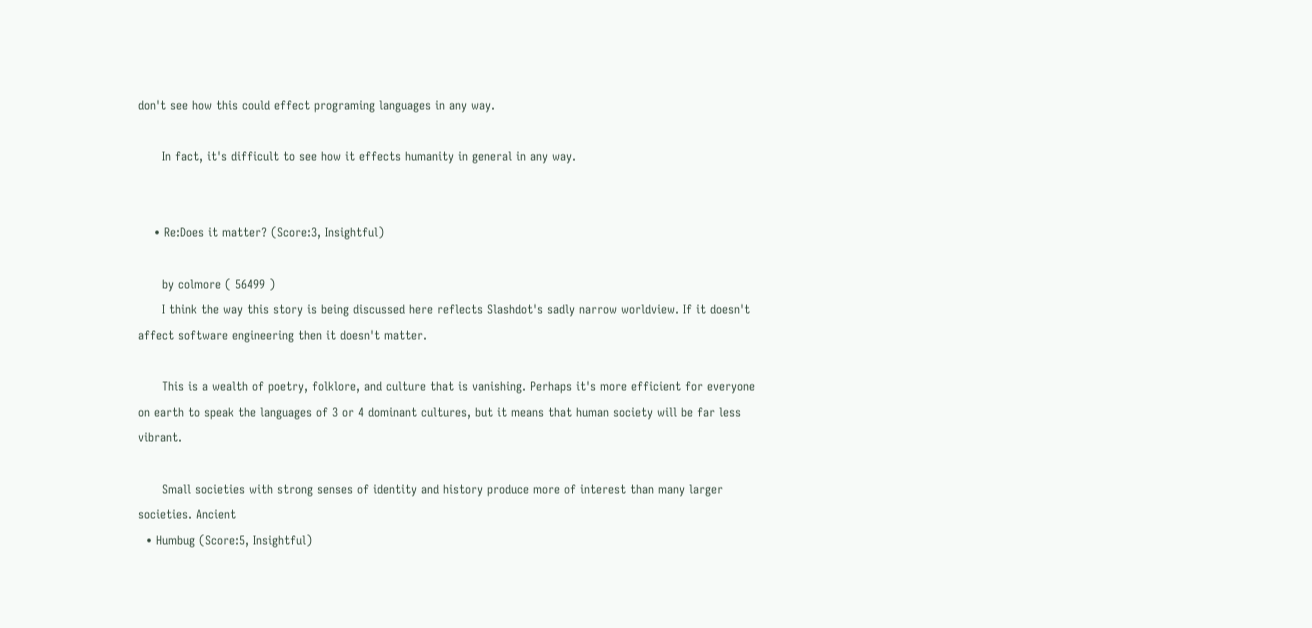don't see how this could effect programing languages in any way.

      In fact, it's difficult to see how it effects humanity in general in any way.


    • Re:Does it matter? (Score:3, Insightful)

      by colmore ( 56499 )
      I think the way this story is being discussed here reflects Slashdot's sadly narrow worldview. If it doesn't affect software engineering then it doesn't matter.

      This is a wealth of poetry, folklore, and culture that is vanishing. Perhaps it's more efficient for everyone on earth to speak the languages of 3 or 4 dominant cultures, but it means that human society will be far less vibrant.

      Small societies with strong senses of identity and history produce more of interest than many larger societies. Ancient
  • Humbug (Score:5, Insightful)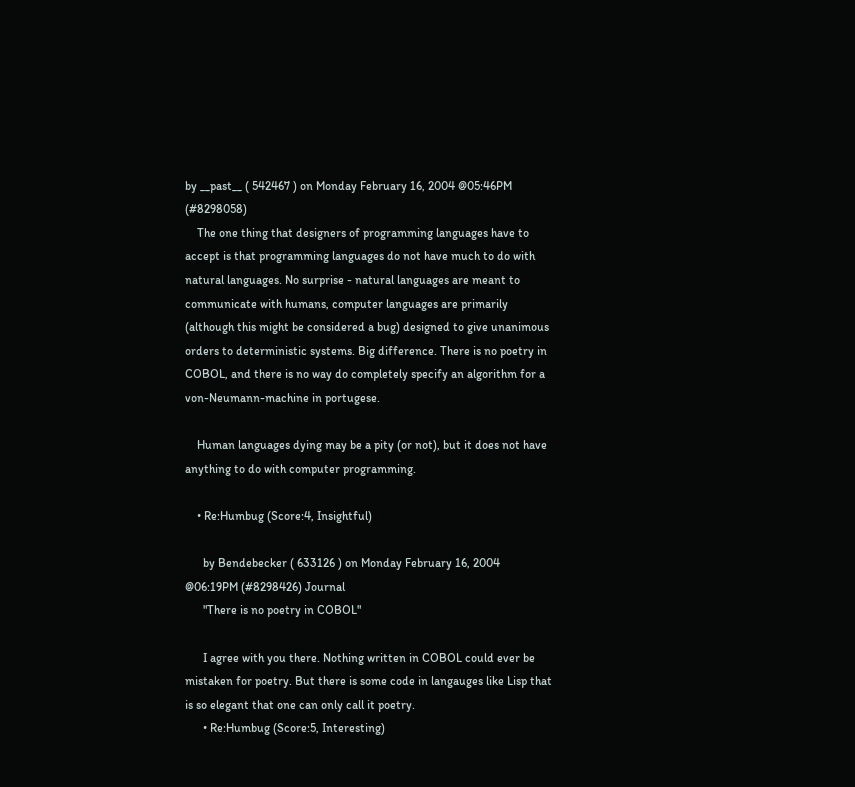by __past__ ( 542467 ) on Monday February 16, 2004 @05:46PM (#8298058)
    The one thing that designers of programming languages have to accept is that programming languages do not have much to do with natural languages. No surprise - natural languages are meant to communicate with humans, computer languages are primarily (although this might be considered a bug) designed to give unanimous orders to deterministic systems. Big difference. There is no poetry in COBOL, and there is no way do completely specify an algorithm for a von-Neumann-machine in portugese.

    Human languages dying may be a pity (or not), but it does not have anything to do with computer programming.

    • Re:Humbug (Score:4, Insightful)

      by Bendebecker ( 633126 ) on Monday February 16, 2004 @06:19PM (#8298426) Journal
      "There is no poetry in COBOL"

      I agree with you there. Nothing written in COBOL could ever be mistaken for poetry. But there is some code in langauges like Lisp that is so elegant that one can only call it poetry.
      • Re:Humbug (Score:5, Interesting)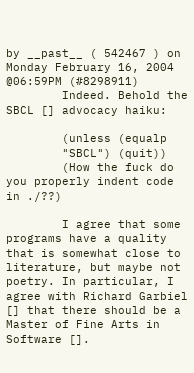by __past__ ( 542467 ) on Monday February 16, 2004 @06:59PM (#8298911)
        Indeed. Behold the SBCL [] advocacy haiku:

        (unless (equalp
        "SBCL") (quit))
        (How the fuck do you properly indent code in ./??)

        I agree that some programs have a quality that is somewhat close to literature, but maybe not poetry. In particular, I agree with Richard Garbiel [] that there should be a Master of Fine Arts in Software [].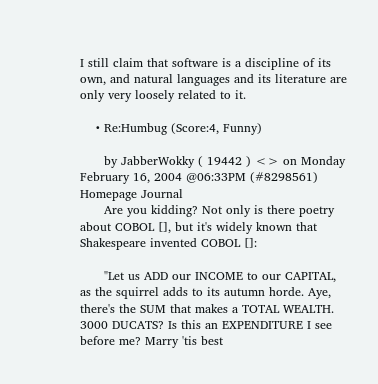I still claim that software is a discipline of its own, and natural languages and its literature are only very loosely related to it.

    • Re:Humbug (Score:4, Funny)

      by JabberWokky ( 19442 ) <> on Monday February 16, 2004 @06:33PM (#8298561) Homepage Journal
      Are you kidding? Not only is there poetry about COBOL [], but it's widely known that Shakespeare invented COBOL []:

      "Let us ADD our INCOME to our CAPITAL, as the squirrel adds to its autumn horde. Aye, there's the SUM that makes a TOTAL WEALTH. 3000 DUCATS? Is this an EXPENDITURE I see before me? Marry 'tis best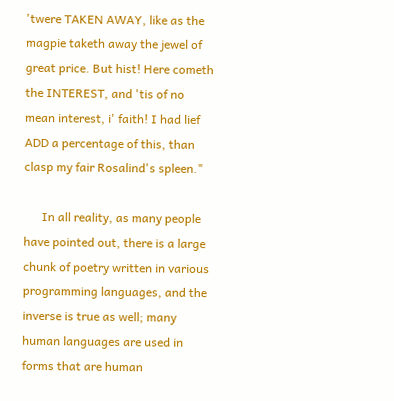'twere TAKEN AWAY, like as the magpie taketh away the jewel of great price. But hist! Here cometh the INTEREST, and 'tis of no mean interest, i' faith! I had lief ADD a percentage of this, than clasp my fair Rosalind's spleen."

      In all reality, as many people have pointed out, there is a large chunk of poetry written in various programming languages, and the inverse is true as well; many human languages are used in forms that are human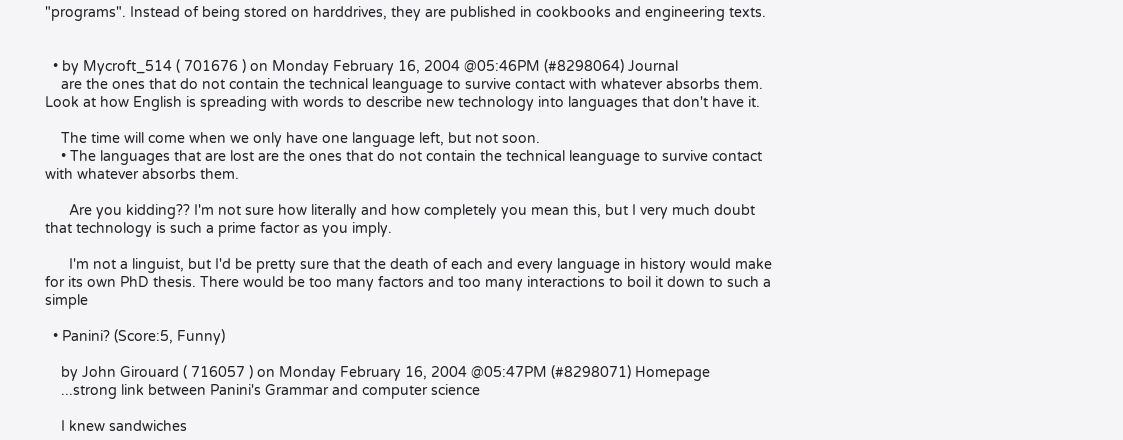"programs". Instead of being stored on harddrives, they are published in cookbooks and engineering texts.


  • by Mycroft_514 ( 701676 ) on Monday February 16, 2004 @05:46PM (#8298064) Journal
    are the ones that do not contain the technical leanguage to survive contact with whatever absorbs them. Look at how English is spreading with words to describe new technology into languages that don't have it.

    The time will come when we only have one language left, but not soon.
    • The languages that are lost are the ones that do not contain the technical leanguage to survive contact with whatever absorbs them.

      Are you kidding?? I'm not sure how literally and how completely you mean this, but I very much doubt that technology is such a prime factor as you imply.

      I'm not a linguist, but I'd be pretty sure that the death of each and every language in history would make for its own PhD thesis. There would be too many factors and too many interactions to boil it down to such a simple

  • Panini? (Score:5, Funny)

    by John Girouard ( 716057 ) on Monday February 16, 2004 @05:47PM (#8298071) Homepage
    ...strong link between Panini's Grammar and computer science

    I knew sandwiches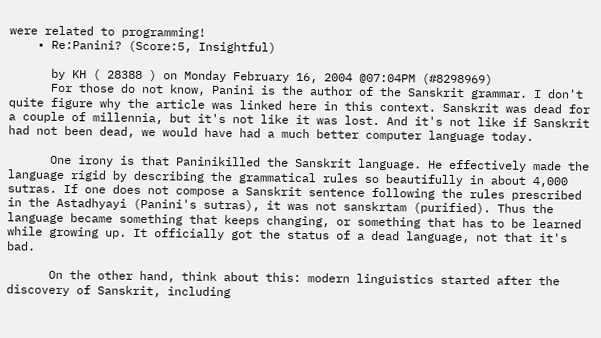were related to programming!
    • Re:Panini? (Score:5, Insightful)

      by KH ( 28388 ) on Monday February 16, 2004 @07:04PM (#8298969)
      For those do not know, Panini is the author of the Sanskrit grammar. I don't quite figure why the article was linked here in this context. Sanskrit was dead for a couple of millennia, but it's not like it was lost. And it's not like if Sanskrit had not been dead, we would have had a much better computer language today.

      One irony is that Paninikilled the Sanskrit language. He effectively made the language rigid by describing the grammatical rules so beautifully in about 4,000 sutras. If one does not compose a Sanskrit sentence following the rules prescribed in the Astadhyayi (Panini's sutras), it was not sanskrtam (purified). Thus the language became something that keeps changing, or something that has to be learned while growing up. It officially got the status of a dead language, not that it's bad.

      On the other hand, think about this: modern linguistics started after the discovery of Sanskrit, including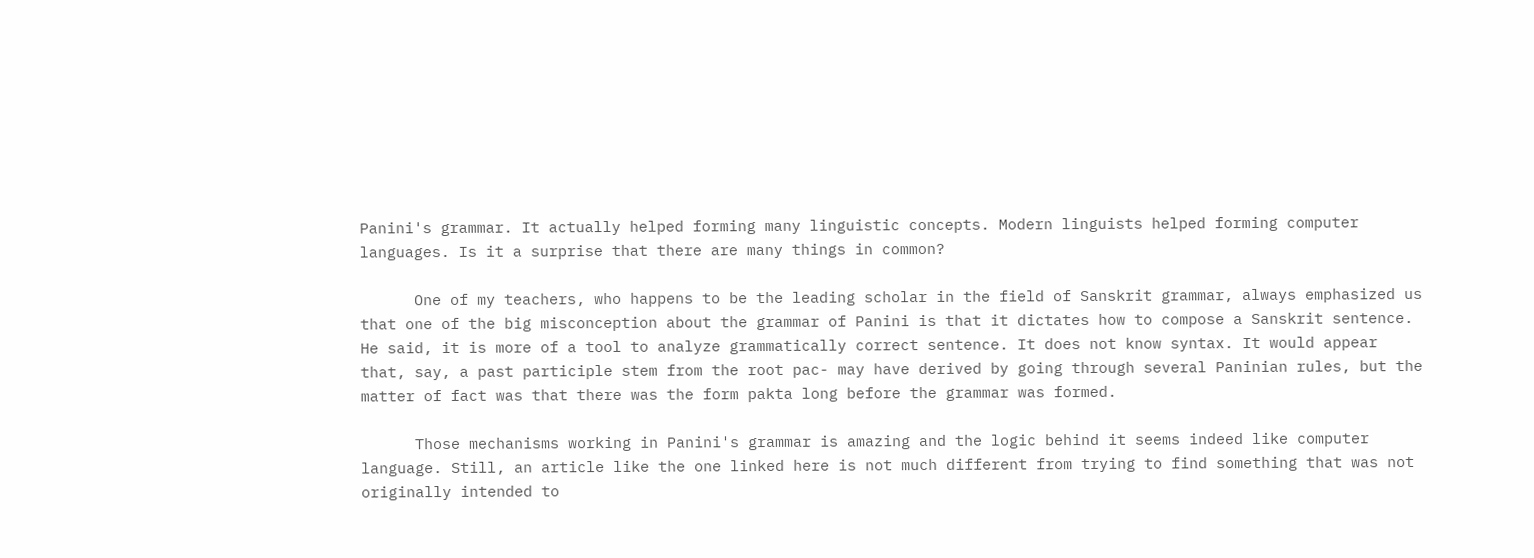Panini's grammar. It actually helped forming many linguistic concepts. Modern linguists helped forming computer languages. Is it a surprise that there are many things in common?

      One of my teachers, who happens to be the leading scholar in the field of Sanskrit grammar, always emphasized us that one of the big misconception about the grammar of Panini is that it dictates how to compose a Sanskrit sentence. He said, it is more of a tool to analyze grammatically correct sentence. It does not know syntax. It would appear that, say, a past participle stem from the root pac- may have derived by going through several Paninian rules, but the matter of fact was that there was the form pakta long before the grammar was formed.

      Those mechanisms working in Panini's grammar is amazing and the logic behind it seems indeed like computer language. Still, an article like the one linked here is not much different from trying to find something that was not originally intended to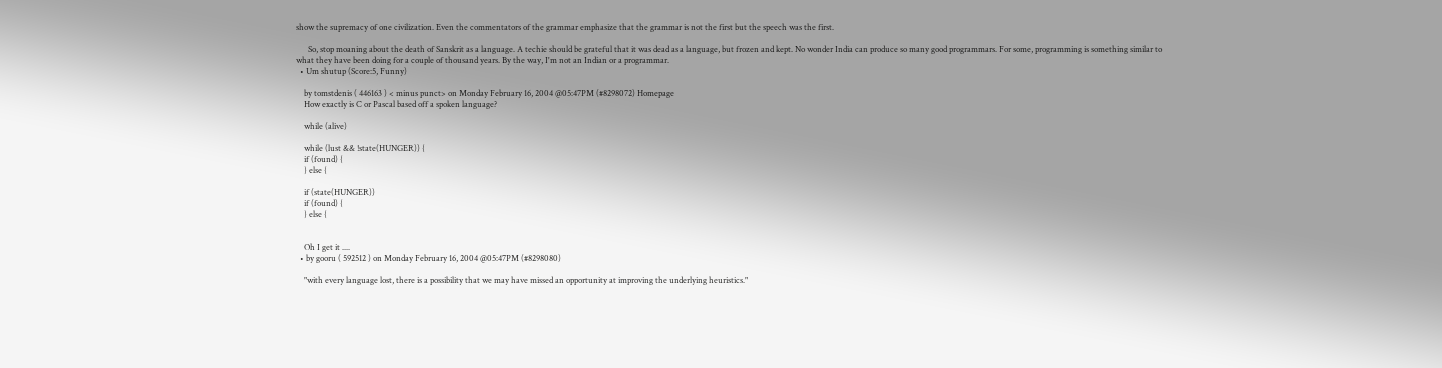show the supremacy of one civilization. Even the commentators of the grammar emphasize that the grammar is not the first but the speech was the first.

      So, stop moaning about the death of Sanskrit as a language. A techie should be grateful that it was dead as a language, but frozen and kept. No wonder India can produce so many good programmars. For some, programming is something similar to what they have been doing for a couple of thousand years. By the way, I'm not an Indian or a programmar.
  • Um shutup (Score:5, Funny)

    by tomstdenis ( 446163 ) < minus punct> on Monday February 16, 2004 @05:47PM (#8298072) Homepage
    How exactly is C or Pascal based off a spoken language?

    while (alive)

    while (lust && !state(HUNGER)) {
    if (found) {
    } else {

    if (state(HUNGER))
    if (found) {
    } else {


    Oh I get it ....
  • by gooru ( 592512 ) on Monday February 16, 2004 @05:47PM (#8298080)

    "with every language lost, there is a possibility that we may have missed an opportunity at improving the underlying heuristics."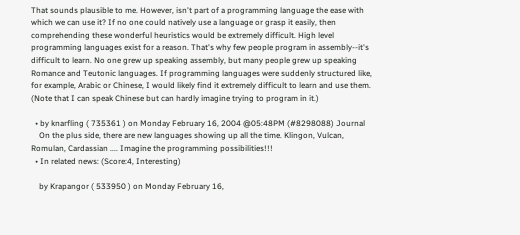That sounds plausible to me. However, isn't part of a programming language the ease with which we can use it? If no one could natively use a language or grasp it easily, then comprehending these wonderful heuristics would be extremely difficult. High level programming languages exist for a reason. That's why few people program in assembly--it's difficult to learn. No one grew up speaking assembly, but many people grew up speaking Romance and Teutonic languages. If programming languages were suddenly structured like, for example, Arabic or Chinese, I would likely find it extremely difficult to learn and use them. (Note that I can speak Chinese but can hardly imagine trying to program in it.)

  • by knarfling ( 735361 ) on Monday February 16, 2004 @05:48PM (#8298088) Journal
    On the plus side, there are new languages showing up all the time. Klingon, Vulcan, Romulan, Cardassian .... Imagine the programming possibilities!!!
  • In related news: (Score:4, Interesting)

    by Krapangor ( 533950 ) on Monday February 16,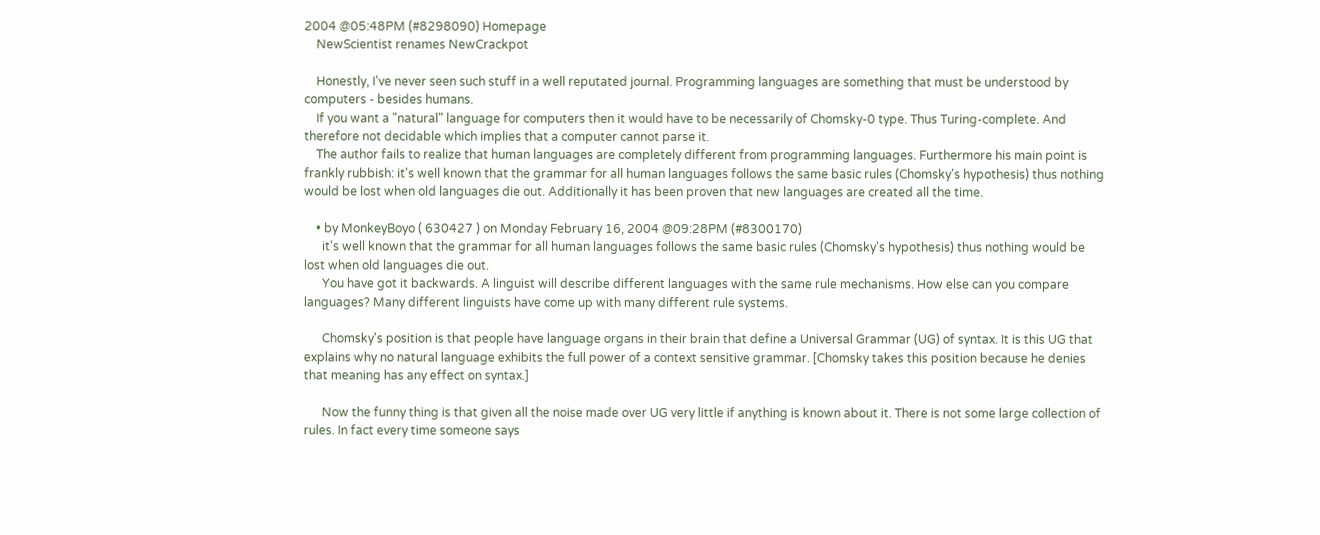2004 @05:48PM (#8298090) Homepage
    NewScientist renames NewCrackpot

    Honestly, I've never seen such stuff in a well reputated journal. Programming languages are something that must be understood by computers - besides humans.
    If you want a "natural" language for computers then it would have to be necessarily of Chomsky-0 type. Thus Turing-complete. And therefore not decidable which implies that a computer cannot parse it.
    The author fails to realize that human languages are completely different from programming languages. Furthermore his main point is frankly rubbish: it's well known that the grammar for all human languages follows the same basic rules (Chomsky's hypothesis) thus nothing would be lost when old languages die out. Additionally it has been proven that new languages are created all the time.

    • by MonkeyBoyo ( 630427 ) on Monday February 16, 2004 @09:28PM (#8300170)
      it's well known that the grammar for all human languages follows the same basic rules (Chomsky's hypothesis) thus nothing would be lost when old languages die out.
      You have got it backwards. A linguist will describe different languages with the same rule mechanisms. How else can you compare languages? Many different linguists have come up with many different rule systems.

      Chomsky's position is that people have language organs in their brain that define a Universal Grammar (UG) of syntax. It is this UG that explains why no natural language exhibits the full power of a context sensitive grammar. [Chomsky takes this position because he denies that meaning has any effect on syntax.]

      Now the funny thing is that given all the noise made over UG very little if anything is known about it. There is not some large collection of rules. In fact every time someone says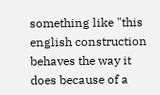something like "this english construction behaves the way it does because of a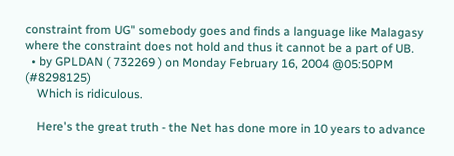constraint from UG" somebody goes and finds a language like Malagasy where the constraint does not hold and thus it cannot be a part of UB.
  • by GPLDAN ( 732269 ) on Monday February 16, 2004 @05:50PM (#8298125)
    Which is ridiculous.

    Here's the great truth - the Net has done more in 10 years to advance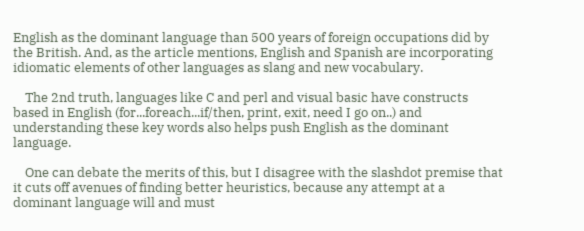English as the dominant language than 500 years of foreign occupations did by the British. And, as the article mentions, English and Spanish are incorporating idiomatic elements of other languages as slang and new vocabulary.

    The 2nd truth, languages like C and perl and visual basic have constructs based in English (for...foreach...if/then, print, exit, need I go on..) and understanding these key words also helps push English as the dominant language.

    One can debate the merits of this, but I disagree with the slashdot premise that it cuts off avenues of finding better heuristics, because any attempt at a dominant language will and must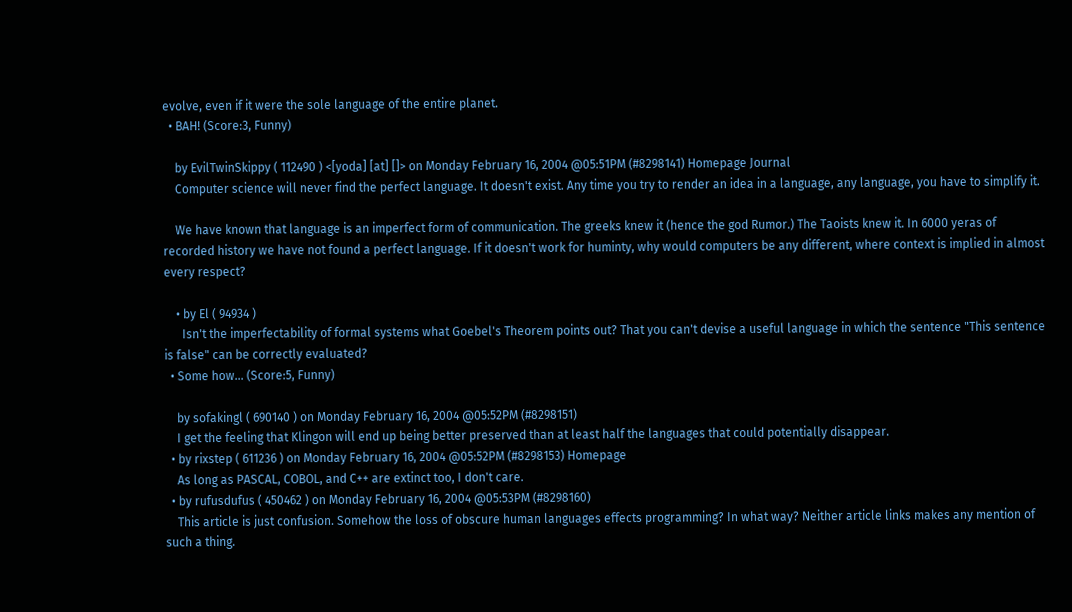evolve, even if it were the sole language of the entire planet.
  • BAH! (Score:3, Funny)

    by EvilTwinSkippy ( 112490 ) <[yoda] [at] []> on Monday February 16, 2004 @05:51PM (#8298141) Homepage Journal
    Computer science will never find the perfect language. It doesn't exist. Any time you try to render an idea in a language, any language, you have to simplify it.

    We have known that language is an imperfect form of communication. The greeks knew it (hence the god Rumor.) The Taoists knew it. In 6000 yeras of recorded history we have not found a perfect language. If it doesn't work for huminty, why would computers be any different, where context is implied in almost every respect?

    • by El ( 94934 )
      Isn't the imperfectability of formal systems what Goebel's Theorem points out? That you can't devise a useful language in which the sentence "This sentence is false" can be correctly evaluated?
  • Some how... (Score:5, Funny)

    by sofakingl ( 690140 ) on Monday February 16, 2004 @05:52PM (#8298151)
    I get the feeling that Klingon will end up being better preserved than at least half the languages that could potentially disappear.
  • by rixstep ( 611236 ) on Monday February 16, 2004 @05:52PM (#8298153) Homepage
    As long as PASCAL, COBOL, and C++ are extinct too, I don't care.
  • by rufusdufus ( 450462 ) on Monday February 16, 2004 @05:53PM (#8298160)
    This article is just confusion. Somehow the loss of obscure human languages effects programming? In what way? Neither article links makes any mention of such a thing.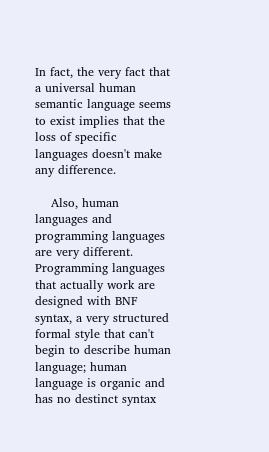In fact, the very fact that a universal human semantic language seems to exist implies that the loss of specific languages doesn't make any difference.

    Also, human languages and programming languages are very different. Programming languages that actually work are designed with BNF syntax, a very structured formal style that can't begin to describe human language; human language is organic and has no destinct syntax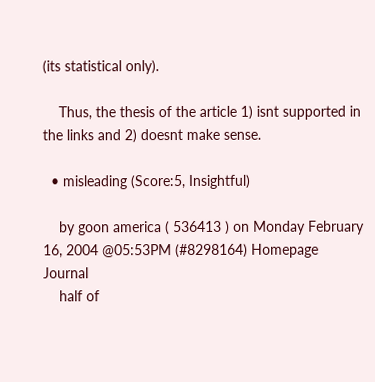(its statistical only).

    Thus, the thesis of the article 1) isnt supported in the links and 2) doesnt make sense.

  • misleading (Score:5, Insightful)

    by goon america ( 536413 ) on Monday February 16, 2004 @05:53PM (#8298164) Homepage Journal
    half of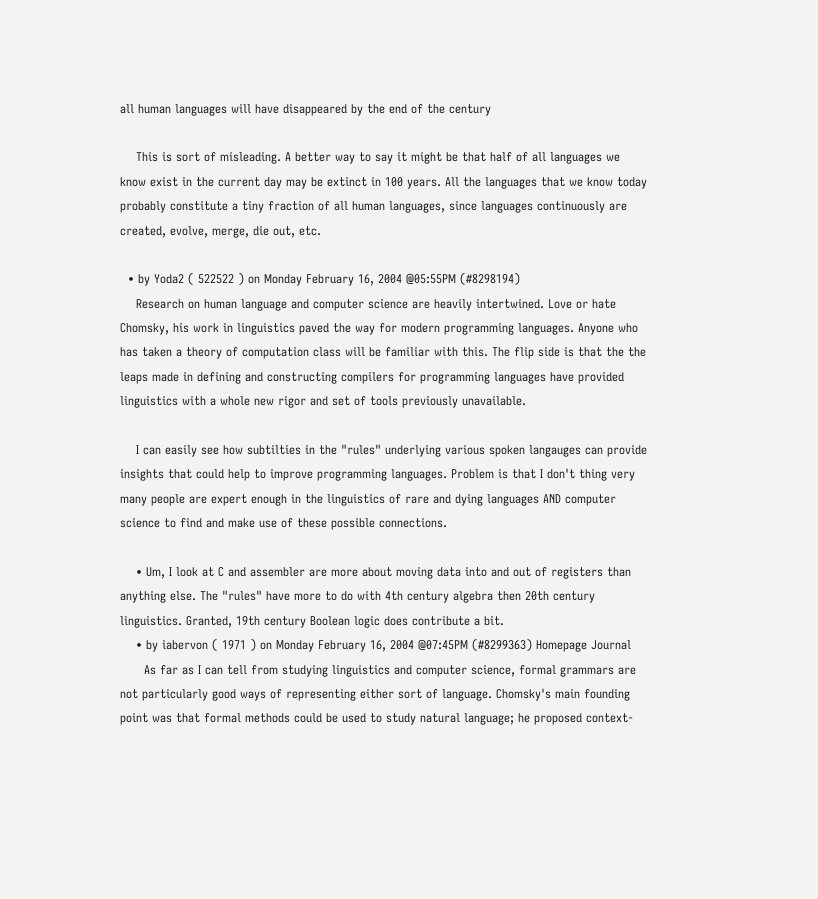all human languages will have disappeared by the end of the century

    This is sort of misleading. A better way to say it might be that half of all languages we know exist in the current day may be extinct in 100 years. All the languages that we know today probably constitute a tiny fraction of all human languages, since languages continuously are created, evolve, merge, die out, etc.

  • by Yoda2 ( 522522 ) on Monday February 16, 2004 @05:55PM (#8298194)
    Research on human language and computer science are heavily intertwined. Love or hate Chomsky, his work in linguistics paved the way for modern programming languages. Anyone who has taken a theory of computation class will be familiar with this. The flip side is that the the leaps made in defining and constructing compilers for programming languages have provided linguistics with a whole new rigor and set of tools previously unavailable.

    I can easily see how subtilties in the "rules" underlying various spoken langauges can provide insights that could help to improve programming languages. Problem is that I don't thing very many people are expert enough in the linguistics of rare and dying languages AND computer science to find and make use of these possible connections.

    • Um, I look at C and assembler are more about moving data into and out of registers than anything else. The "rules" have more to do with 4th century algebra then 20th century linguistics. Granted, 19th century Boolean logic does contribute a bit.
    • by iabervon ( 1971 ) on Monday February 16, 2004 @07:45PM (#8299363) Homepage Journal
      As far as I can tell from studying linguistics and computer science, formal grammars are not particularly good ways of representing either sort of language. Chomsky's main founding point was that formal methods could be used to study natural language; he proposed context-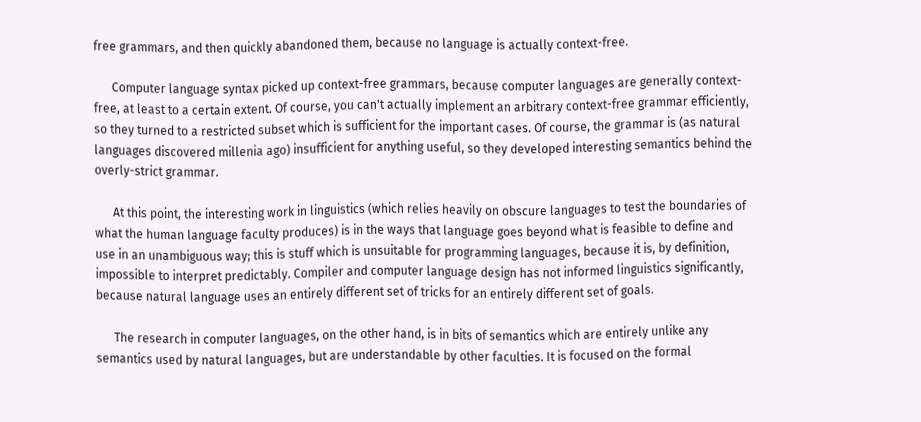free grammars, and then quickly abandoned them, because no language is actually context-free.

      Computer language syntax picked up context-free grammars, because computer languages are generally context-free, at least to a certain extent. Of course, you can't actually implement an arbitrary context-free grammar efficiently, so they turned to a restricted subset which is sufficient for the important cases. Of course, the grammar is (as natural languages discovered millenia ago) insufficient for anything useful, so they developed interesting semantics behind the overly-strict grammar.

      At this point, the interesting work in linguistics (which relies heavily on obscure languages to test the boundaries of what the human language faculty produces) is in the ways that language goes beyond what is feasible to define and use in an unambiguous way; this is stuff which is unsuitable for programming languages, because it is, by definition, impossible to interpret predictably. Compiler and computer language design has not informed linguistics significantly, because natural language uses an entirely different set of tricks for an entirely different set of goals.

      The research in computer languages, on the other hand, is in bits of semantics which are entirely unlike any semantics used by natural languages, but are understandable by other faculties. It is focused on the formal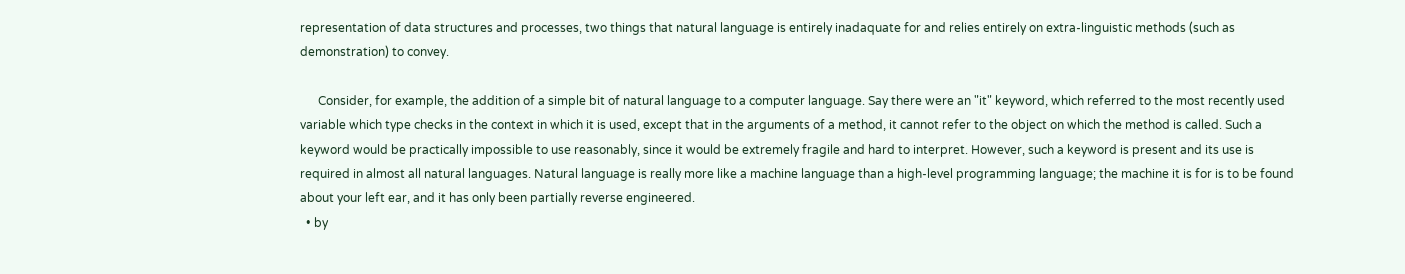representation of data structures and processes, two things that natural language is entirely inadaquate for and relies entirely on extra-linguistic methods (such as demonstration) to convey.

      Consider, for example, the addition of a simple bit of natural language to a computer language. Say there were an "it" keyword, which referred to the most recently used variable which type checks in the context in which it is used, except that in the arguments of a method, it cannot refer to the object on which the method is called. Such a keyword would be practically impossible to use reasonably, since it would be extremely fragile and hard to interpret. However, such a keyword is present and its use is required in almost all natural languages. Natural language is really more like a machine language than a high-level programming language; the machine it is for is to be found about your left ear, and it has only been partially reverse engineered.
  • by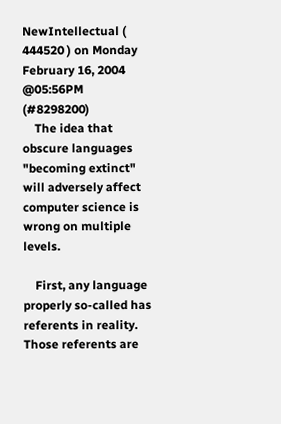NewIntellectual ( 444520 ) on Monday February 16, 2004 @05:56PM (#8298200)
    The idea that obscure languages "becoming extinct" will adversely affect computer science is wrong on multiple levels.

    First, any language properly so-called has referents in reality. Those referents are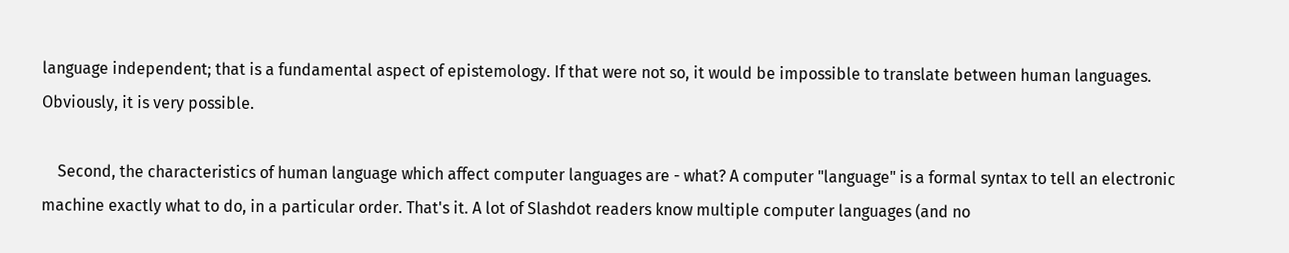language independent; that is a fundamental aspect of epistemology. If that were not so, it would be impossible to translate between human languages. Obviously, it is very possible.

    Second, the characteristics of human language which affect computer languages are - what? A computer "language" is a formal syntax to tell an electronic machine exactly what to do, in a particular order. That's it. A lot of Slashdot readers know multiple computer languages (and no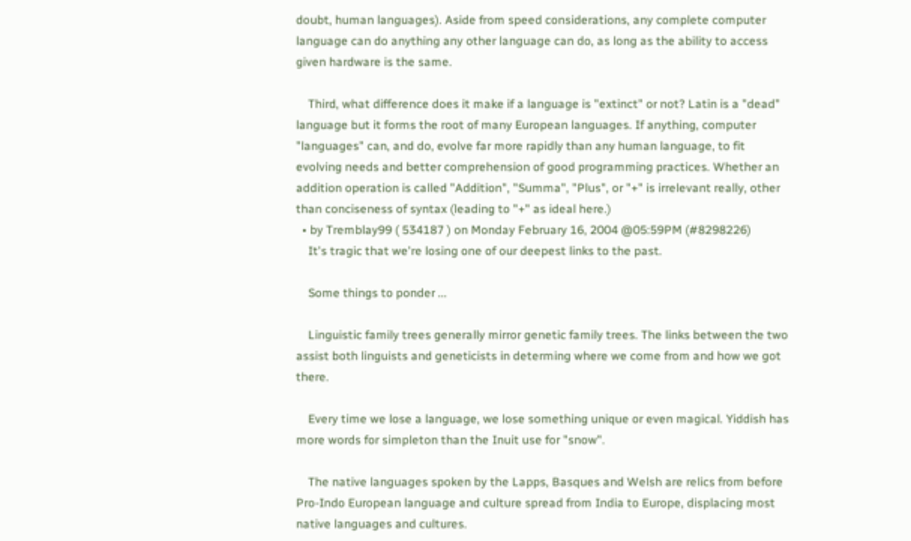doubt, human languages). Aside from speed considerations, any complete computer language can do anything any other language can do, as long as the ability to access given hardware is the same.

    Third, what difference does it make if a language is "extinct" or not? Latin is a "dead" language but it forms the root of many European languages. If anything, computer "languages" can, and do, evolve far more rapidly than any human language, to fit evolving needs and better comprehension of good programming practices. Whether an addition operation is called "Addition", "Summa", "Plus", or "+" is irrelevant really, other than conciseness of syntax (leading to "+" as ideal here.)
  • by Tremblay99 ( 534187 ) on Monday February 16, 2004 @05:59PM (#8298226)
    It's tragic that we're losing one of our deepest links to the past.

    Some things to ponder ...

    Linguistic family trees generally mirror genetic family trees. The links between the two assist both linguists and geneticists in determing where we come from and how we got there.

    Every time we lose a language, we lose something unique or even magical. Yiddish has more words for simpleton than the Inuit use for "snow".

    The native languages spoken by the Lapps, Basques and Welsh are relics from before Pro-Indo European language and culture spread from India to Europe, displacing most native languages and cultures.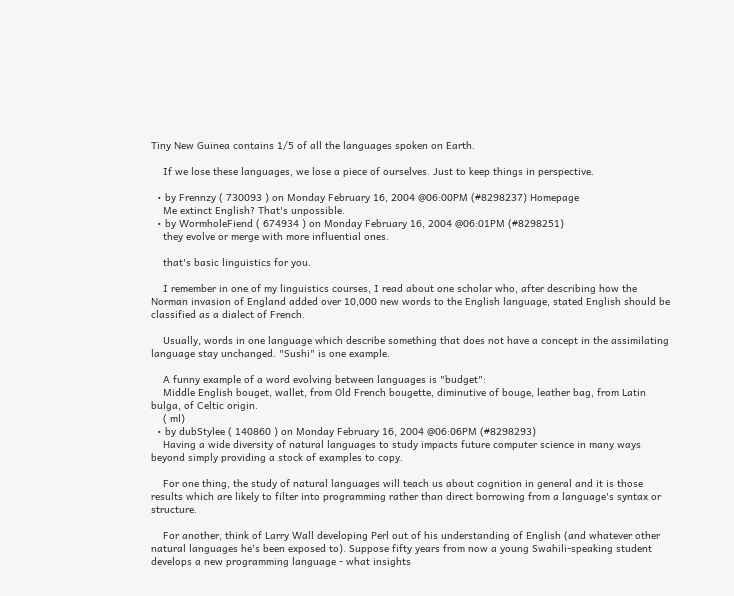Tiny New Guinea contains 1/5 of all the languages spoken on Earth.

    If we lose these languages, we lose a piece of ourselves. Just to keep things in perspective.

  • by Frennzy ( 730093 ) on Monday February 16, 2004 @06:00PM (#8298237) Homepage
    Me extinct English? That's unpossible.
  • by WormholeFiend ( 674934 ) on Monday February 16, 2004 @06:01PM (#8298251)
    they evolve or merge with more influential ones.

    that's basic linguistics for you.

    I remember in one of my linguistics courses, I read about one scholar who, after describing how the Norman invasion of England added over 10,000 new words to the English language, stated English should be classified as a dialect of French.

    Usually, words in one language which describe something that does not have a concept in the assimilating language stay unchanged. "Sushi" is one example.

    A funny example of a word evolving between languages is "budget":
    Middle English bouget, wallet, from Old French bougette, diminutive of bouge, leather bag, from Latin bulga, of Celtic origin.
    ( ml)
  • by dubStylee ( 140860 ) on Monday February 16, 2004 @06:06PM (#8298293)
    Having a wide diversity of natural languages to study impacts future computer science in many ways beyond simply providing a stock of examples to copy.

    For one thing, the study of natural languages will teach us about cognition in general and it is those results which are likely to filter into programming rather than direct borrowing from a language's syntax or structure.

    For another, think of Larry Wall developing Perl out of his understanding of English (and whatever other natural languages he's been exposed to). Suppose fifty years from now a young Swahili-speaking student develops a new programming language - what insights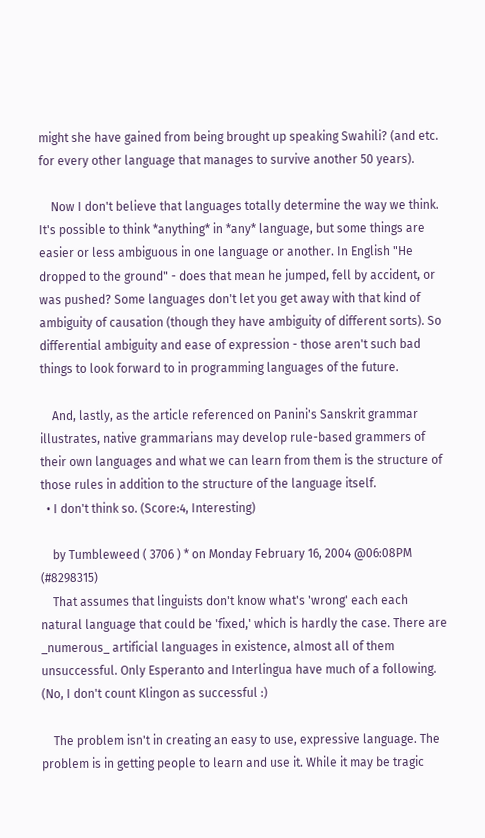might she have gained from being brought up speaking Swahili? (and etc. for every other language that manages to survive another 50 years).

    Now I don't believe that languages totally determine the way we think. It's possible to think *anything* in *any* language, but some things are easier or less ambiguous in one language or another. In English "He dropped to the ground" - does that mean he jumped, fell by accident, or was pushed? Some languages don't let you get away with that kind of ambiguity of causation (though they have ambiguity of different sorts). So differential ambiguity and ease of expression - those aren't such bad things to look forward to in programming languages of the future.

    And, lastly, as the article referenced on Panini's Sanskrit grammar illustrates, native grammarians may develop rule-based grammers of their own languages and what we can learn from them is the structure of those rules in addition to the structure of the language itself.
  • I don't think so. (Score:4, Interesting)

    by Tumbleweed ( 3706 ) * on Monday February 16, 2004 @06:08PM (#8298315)
    That assumes that linguists don't know what's 'wrong' each each natural language that could be 'fixed,' which is hardly the case. There are _numerous_ artificial languages in existence, almost all of them unsuccessful. Only Esperanto and Interlingua have much of a following. (No, I don't count Klingon as successful :)

    The problem isn't in creating an easy to use, expressive language. The problem is in getting people to learn and use it. While it may be tragic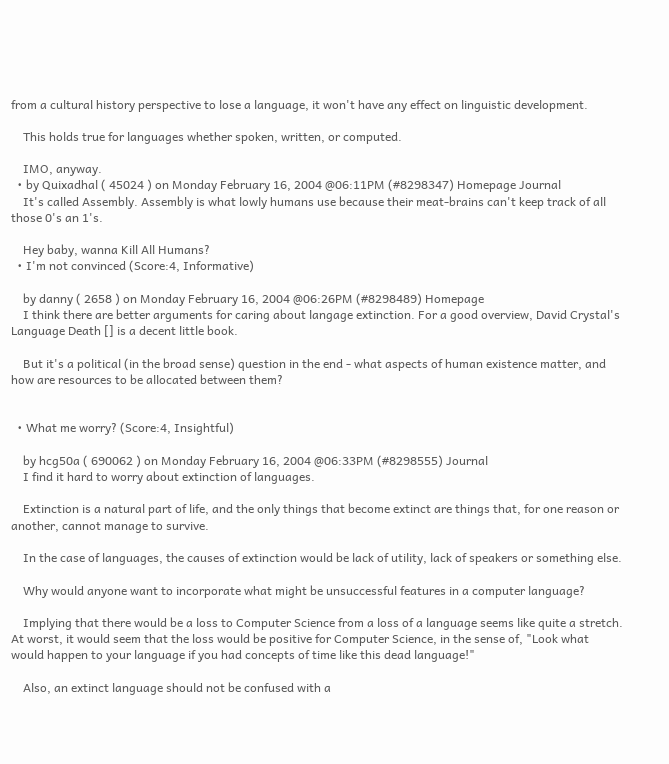from a cultural history perspective to lose a language, it won't have any effect on linguistic development.

    This holds true for languages whether spoken, written, or computed.

    IMO, anyway.
  • by Quixadhal ( 45024 ) on Monday February 16, 2004 @06:11PM (#8298347) Homepage Journal
    It's called Assembly. Assembly is what lowly humans use because their meat-brains can't keep track of all those 0's an 1's.

    Hey baby, wanna Kill All Humans?
  • I'm not convinced (Score:4, Informative)

    by danny ( 2658 ) on Monday February 16, 2004 @06:26PM (#8298489) Homepage
    I think there are better arguments for caring about langage extinction. For a good overview, David Crystal's Language Death [] is a decent little book.

    But it's a political (in the broad sense) question in the end - what aspects of human existence matter, and how are resources to be allocated between them?


  • What me worry? (Score:4, Insightful)

    by hcg50a ( 690062 ) on Monday February 16, 2004 @06:33PM (#8298555) Journal
    I find it hard to worry about extinction of languages.

    Extinction is a natural part of life, and the only things that become extinct are things that, for one reason or another, cannot manage to survive.

    In the case of languages, the causes of extinction would be lack of utility, lack of speakers or something else.

    Why would anyone want to incorporate what might be unsuccessful features in a computer language?

    Implying that there would be a loss to Computer Science from a loss of a language seems like quite a stretch. At worst, it would seem that the loss would be positive for Computer Science, in the sense of, "Look what would happen to your language if you had concepts of time like this dead language!"

    Also, an extinct language should not be confused with a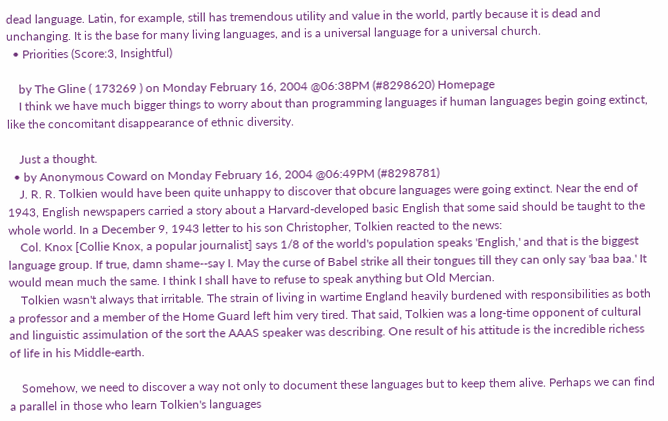dead language. Latin, for example, still has tremendous utility and value in the world, partly because it is dead and unchanging. It is the base for many living languages, and is a universal language for a universal church.
  • Priorities (Score:3, Insightful)

    by The Gline ( 173269 ) on Monday February 16, 2004 @06:38PM (#8298620) Homepage
    I think we have much bigger things to worry about than programming languages if human languages begin going extinct, like the concomitant disappearance of ethnic diversity.

    Just a thought.
  • by Anonymous Coward on Monday February 16, 2004 @06:49PM (#8298781)
    J. R. R. Tolkien would have been quite unhappy to discover that obcure languages were going extinct. Near the end of 1943, English newspapers carried a story about a Harvard-developed basic English that some said should be taught to the whole world. In a December 9, 1943 letter to his son Christopher, Tolkien reacted to the news:
    Col. Knox [Collie Knox, a popular journalist] says 1/8 of the world's population speaks 'English,' and that is the biggest language group. If true, damn shame--say I. May the curse of Babel strike all their tongues till they can only say 'baa baa.' It would mean much the same. I think I shall have to refuse to speak anything but Old Mercian.
    Tolkien wasn't always that irritable. The strain of living in wartime England heavily burdened with responsibilities as both a professor and a member of the Home Guard left him very tired. That said, Tolkien was a long-time opponent of cultural and linguistic assimulation of the sort the AAAS speaker was describing. One result of his attitude is the incredible richess of life in his Middle-earth.

    Somehow, we need to discover a way not only to document these languages but to keep them alive. Perhaps we can find a parallel in those who learn Tolkien's languages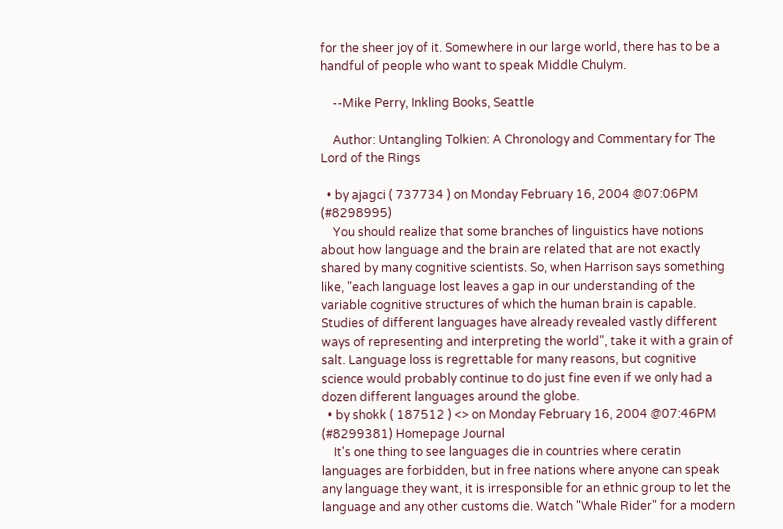for the sheer joy of it. Somewhere in our large world, there has to be a handful of people who want to speak Middle Chulym.

    --Mike Perry, Inkling Books, Seattle

    Author: Untangling Tolkien: A Chronology and Commentary for The Lord of the Rings

  • by ajagci ( 737734 ) on Monday February 16, 2004 @07:06PM (#8298995)
    You should realize that some branches of linguistics have notions about how language and the brain are related that are not exactly shared by many cognitive scientists. So, when Harrison says something like, "each language lost leaves a gap in our understanding of the variable cognitive structures of which the human brain is capable. Studies of different languages have already revealed vastly different ways of representing and interpreting the world", take it with a grain of salt. Language loss is regrettable for many reasons, but cognitive science would probably continue to do just fine even if we only had a dozen different languages around the globe.
  • by shokk ( 187512 ) <> on Monday February 16, 2004 @07:46PM (#8299381) Homepage Journal
    It's one thing to see languages die in countries where ceratin languages are forbidden, but in free nations where anyone can speak any language they want, it is irresponsible for an ethnic group to let the language and any other customs die. Watch "Whale Rider" for a modern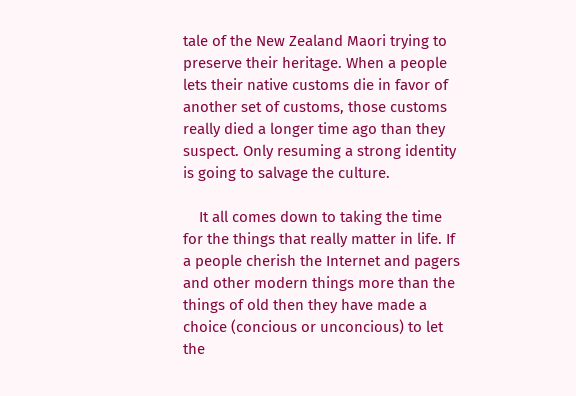tale of the New Zealand Maori trying to preserve their heritage. When a people lets their native customs die in favor of another set of customs, those customs really died a longer time ago than they suspect. Only resuming a strong identity is going to salvage the culture.

    It all comes down to taking the time for the things that really matter in life. If a people cherish the Internet and pagers and other modern things more than the things of old then they have made a choice (concious or unconcious) to let the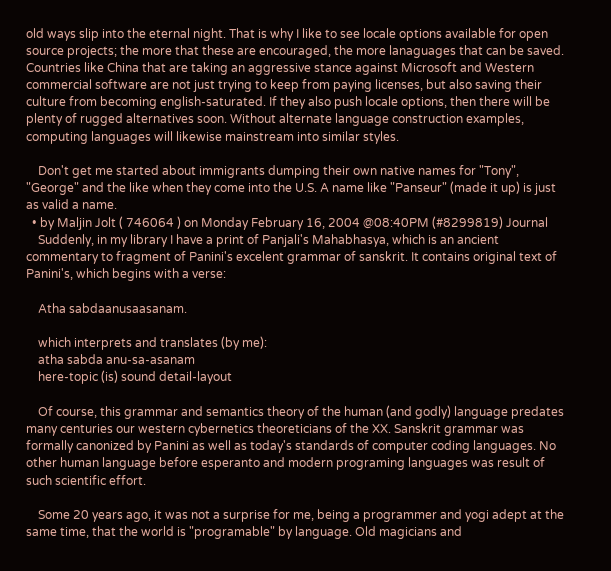old ways slip into the eternal night. That is why I like to see locale options available for open source projects; the more that these are encouraged, the more lanaguages that can be saved. Countries like China that are taking an aggressive stance against Microsoft and Western commercial software are not just trying to keep from paying licenses, but also saving their culture from becoming english-saturated. If they also push locale options, then there will be plenty of rugged alternatives soon. Without alternate language construction examples, computing languages will likewise mainstream into similar styles.

    Don't get me started about immigrants dumping their own native names for "Tony", "George" and the like when they come into the U.S. A name like "Panseur" (made it up) is just as valid a name.
  • by Maljin Jolt ( 746064 ) on Monday February 16, 2004 @08:40PM (#8299819) Journal
    Suddenly, in my library I have a print of Panjali's Mahabhasya, which is an ancient commentary to fragment of Panini's excelent grammar of sanskrit. It contains original text of Panini's, which begins with a verse:

    Atha sabdaanusaasanam.

    which interprets and translates (by me):
    atha sabda anu-sa-asanam
    here-topic (is) sound detail-layout

    Of course, this grammar and semantics theory of the human (and godly) language predates many centuries our western cybernetics theoreticians of the XX. Sanskrit grammar was formally canonized by Panini as well as today's standards of computer coding languages. No other human language before esperanto and modern programing languages was result of such scientific effort.

    Some 20 years ago, it was not a surprise for me, being a programmer and yogi adept at the same time, that the world is "programable" by language. Old magicians and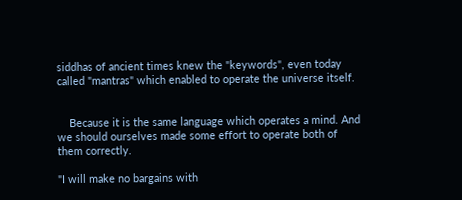siddhas of ancient times knew the "keywords", even today called "mantras" which enabled to operate the universe itself.


    Because it is the same language which operates a mind. And we should ourselves made some effort to operate both of them correctly.

"I will make no bargains with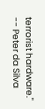terrorist hardware." -- Peter da Silva